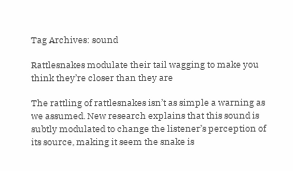Tag Archives: sound

Rattlesnakes modulate their tail wagging to make you think they’re closer than they are

The rattling of rattlesnakes isn’t as simple a warning as we assumed. New research explains that this sound is subtly modulated to change the listener’s perception of its source, making it seem the snake is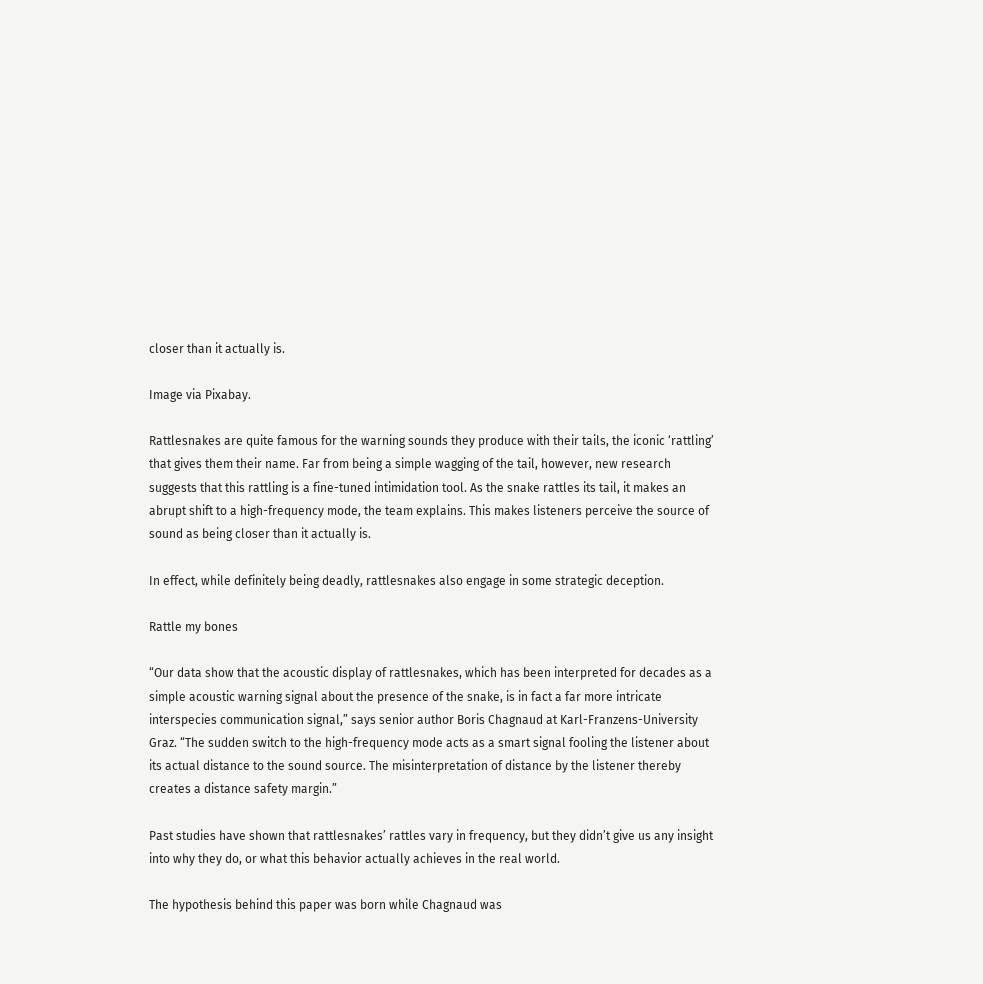closer than it actually is.

Image via Pixabay.

Rattlesnakes are quite famous for the warning sounds they produce with their tails, the iconic ‘rattling’ that gives them their name. Far from being a simple wagging of the tail, however, new research suggests that this rattling is a fine-tuned intimidation tool. As the snake rattles its tail, it makes an abrupt shift to a high-frequency mode, the team explains. This makes listeners perceive the source of sound as being closer than it actually is.

In effect, while definitely being deadly, rattlesnakes also engage in some strategic deception.

Rattle my bones

“Our data show that the acoustic display of rattlesnakes, which has been interpreted for decades as a simple acoustic warning signal about the presence of the snake, is in fact a far more intricate interspecies communication signal,” says senior author Boris Chagnaud at Karl-Franzens-University Graz. “The sudden switch to the high-frequency mode acts as a smart signal fooling the listener about its actual distance to the sound source. The misinterpretation of distance by the listener thereby creates a distance safety margin.”

Past studies have shown that rattlesnakes’ rattles vary in frequency, but they didn’t give us any insight into why they do, or what this behavior actually achieves in the real world.

The hypothesis behind this paper was born while Chagnaud was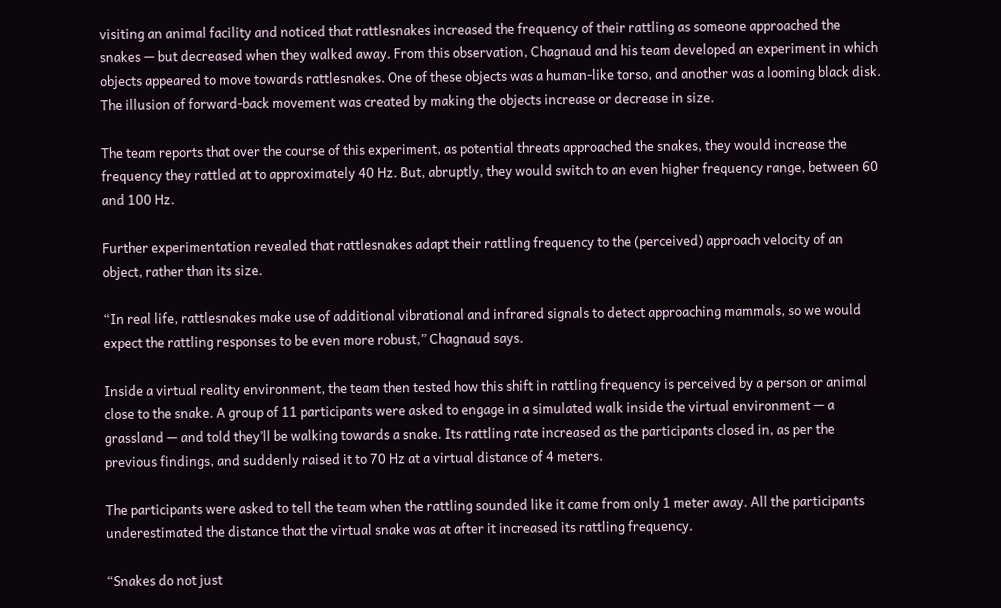visiting an animal facility and noticed that rattlesnakes increased the frequency of their rattling as someone approached the snakes — but decreased when they walked away. From this observation, Chagnaud and his team developed an experiment in which objects appeared to move towards rattlesnakes. One of these objects was a human-like torso, and another was a looming black disk. The illusion of forward-back movement was created by making the objects increase or decrease in size.

The team reports that over the course of this experiment, as potential threats approached the snakes, they would increase the frequency they rattled at to approximately 40 Hz. But, abruptly, they would switch to an even higher frequency range, between 60 and 100 Hz.

Further experimentation revealed that rattlesnakes adapt their rattling frequency to the (perceived) approach velocity of an object, rather than its size.

“In real life, rattlesnakes make use of additional vibrational and infrared signals to detect approaching mammals, so we would expect the rattling responses to be even more robust,” Chagnaud says.

Inside a virtual reality environment, the team then tested how this shift in rattling frequency is perceived by a person or animal close to the snake. A group of 11 participants were asked to engage in a simulated walk inside the virtual environment — a grassland — and told they’ll be walking towards a snake. Its rattling rate increased as the participants closed in, as per the previous findings, and suddenly raised it to 70 Hz at a virtual distance of 4 meters.

The participants were asked to tell the team when the rattling sounded like it came from only 1 meter away. All the participants underestimated the distance that the virtual snake was at after it increased its rattling frequency.

“Snakes do not just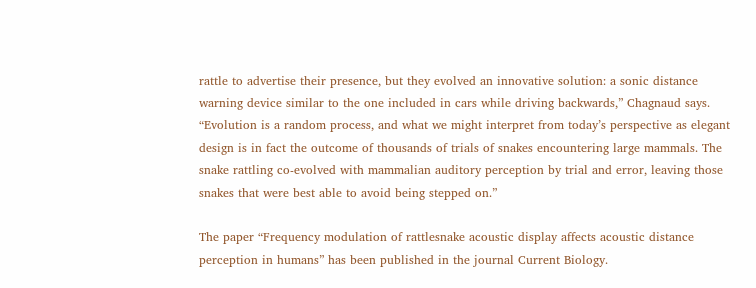rattle to advertise their presence, but they evolved an innovative solution: a sonic distance warning device similar to the one included in cars while driving backwards,” Chagnaud says. “Evolution is a random process, and what we might interpret from today’s perspective as elegant design is in fact the outcome of thousands of trials of snakes encountering large mammals. The snake rattling co-evolved with mammalian auditory perception by trial and error, leaving those snakes that were best able to avoid being stepped on.”

The paper “Frequency modulation of rattlesnake acoustic display affects acoustic distance perception in humans” has been published in the journal Current Biology.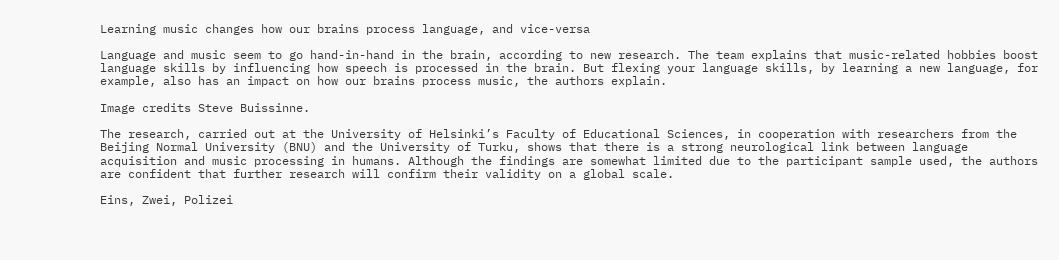Learning music changes how our brains process language, and vice-versa

Language and music seem to go hand-in-hand in the brain, according to new research. The team explains that music-related hobbies boost language skills by influencing how speech is processed in the brain. But flexing your language skills, by learning a new language, for example, also has an impact on how our brains process music, the authors explain.

Image credits Steve Buissinne.

The research, carried out at the University of Helsinki’s Faculty of Educational Sciences, in cooperation with researchers from the Beijing Normal University (BNU) and the University of Turku, shows that there is a strong neurological link between language acquisition and music processing in humans. Although the findings are somewhat limited due to the participant sample used, the authors are confident that further research will confirm their validity on a global scale.

Eins, Zwei, Polizei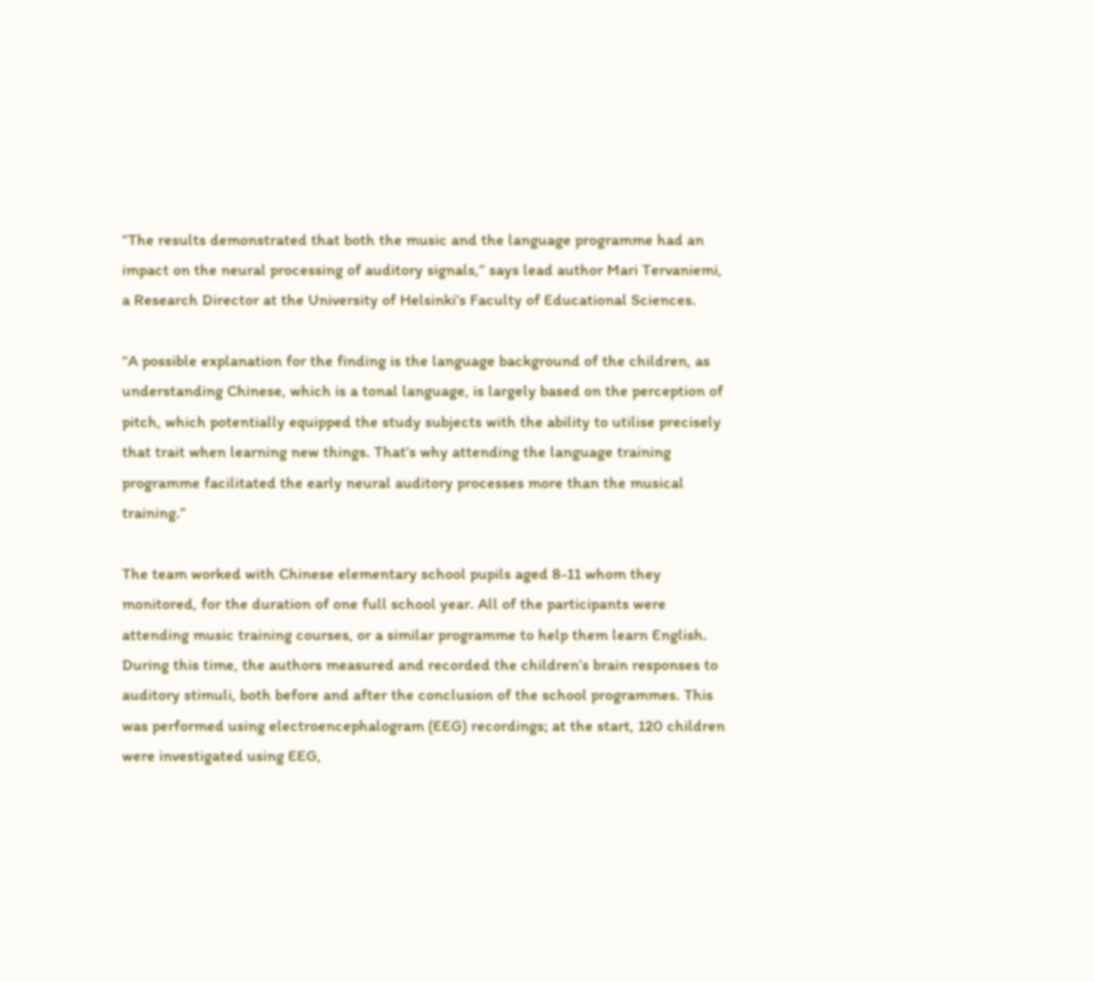“The results demonstrated that both the music and the language programme had an impact on the neural processing of auditory signals,” says lead author Mari Tervaniemi, a Research Director at the University of Helsinki’s Faculty of Educational Sciences.

“A possible explanation for the finding is the language background of the children, as understanding Chinese, which is a tonal language, is largely based on the perception of pitch, which potentially equipped the study subjects with the ability to utilise precisely that trait when learning new things. That’s why attending the language training programme facilitated the early neural auditory processes more than the musical training.”

The team worked with Chinese elementary school pupils aged 8-11 whom they monitored, for the duration of one full school year. All of the participants were attending music training courses, or a similar programme to help them learn English. During this time, the authors measured and recorded the children’s brain responses to auditory stimuli, both before and after the conclusion of the school programmes. This was performed using electroencephalogram (EEG) recordings; at the start, 120 children were investigated using EEG,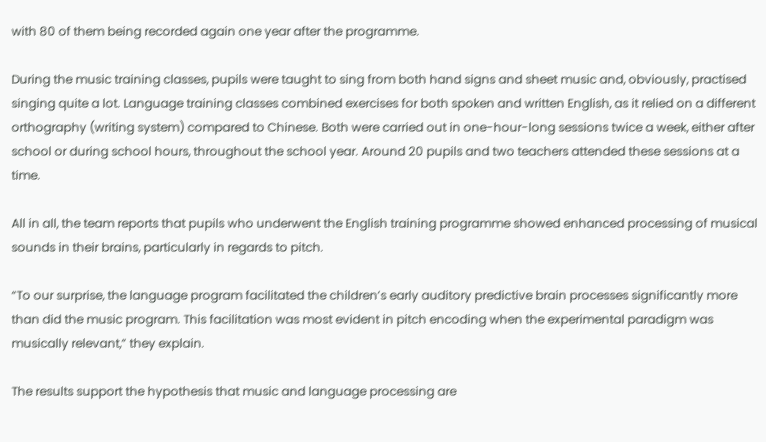with 80 of them being recorded again one year after the programme.

During the music training classes, pupils were taught to sing from both hand signs and sheet music and, obviously, practised singing quite a lot. Language training classes combined exercises for both spoken and written English, as it relied on a different orthography (writing system) compared to Chinese. Both were carried out in one-hour-long sessions twice a week, either after school or during school hours, throughout the school year. Around 20 pupils and two teachers attended these sessions at a time.

All in all, the team reports that pupils who underwent the English training programme showed enhanced processing of musical sounds in their brains, particularly in regards to pitch.

“To our surprise, the language program facilitated the children’s early auditory predictive brain processes significantly more than did the music program. This facilitation was most evident in pitch encoding when the experimental paradigm was musically relevant,” they explain.

The results support the hypothesis that music and language processing are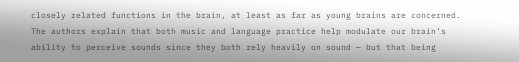closely related functions in the brain, at least as far as young brains are concerned. The authors explain that both music and language practice help modulate our brain’s ability to perceive sounds since they both rely heavily on sound — but that being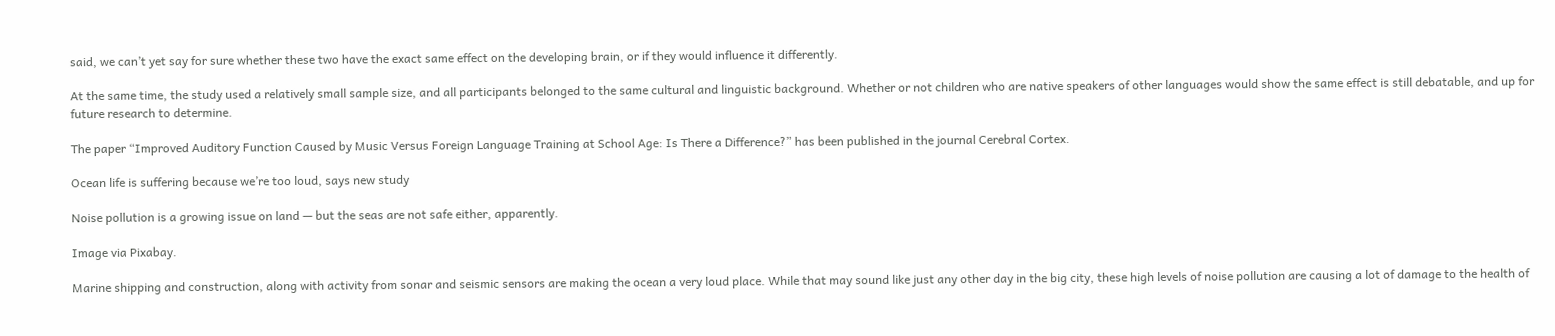said, we can’t yet say for sure whether these two have the exact same effect on the developing brain, or if they would influence it differently.

At the same time, the study used a relatively small sample size, and all participants belonged to the same cultural and linguistic background. Whether or not children who are native speakers of other languages would show the same effect is still debatable, and up for future research to determine.

The paper “Improved Auditory Function Caused by Music Versus Foreign Language Training at School Age: Is There a Difference?” has been published in the journal Cerebral Cortex.

Ocean life is suffering because we’re too loud, says new study

Noise pollution is a growing issue on land — but the seas are not safe either, apparently.

Image via Pixabay.

Marine shipping and construction, along with activity from sonar and seismic sensors are making the ocean a very loud place. While that may sound like just any other day in the big city, these high levels of noise pollution are causing a lot of damage to the health of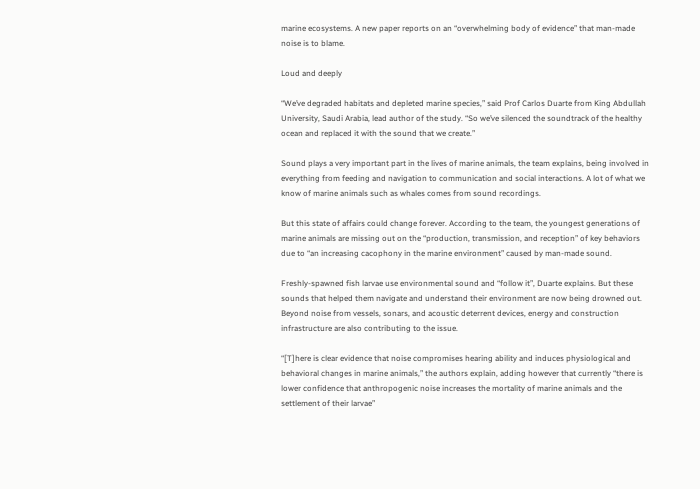marine ecosystems. A new paper reports on an “overwhelming body of evidence” that man-made noise is to blame.

Loud and deeply

“We’ve degraded habitats and depleted marine species,” said Prof Carlos Duarte from King Abdullah University, Saudi Arabia, lead author of the study. “So we’ve silenced the soundtrack of the healthy ocean and replaced it with the sound that we create.”

Sound plays a very important part in the lives of marine animals, the team explains, being involved in everything from feeding and navigation to communication and social interactions. A lot of what we know of marine animals such as whales comes from sound recordings.

But this state of affairs could change forever. According to the team, the youngest generations of marine animals are missing out on the “production, transmission, and reception” of key behaviors due to “an increasing cacophony in the marine environment” caused by man-made sound.

Freshly-spawned fish larvae use environmental sound and “follow it”, Duarte explains. But these sounds that helped them navigate and understand their environment are now being drowned out. Beyond noise from vessels, sonars, and acoustic deterrent devices, energy and construction infrastructure are also contributing to the issue.

“[T]here is clear evidence that noise compromises hearing ability and induces physiological and behavioral changes in marine animals,” the authors explain, adding however that currently “there is lower confidence that anthropogenic noise increases the mortality of marine animals and the settlement of their larvae”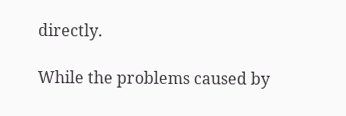directly.

While the problems caused by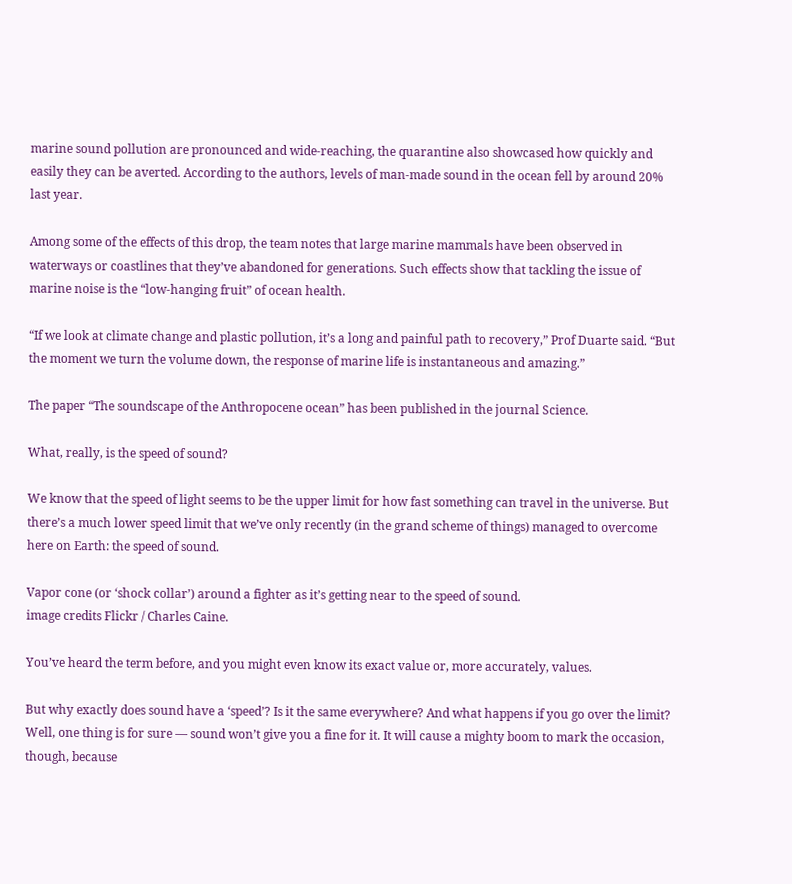marine sound pollution are pronounced and wide-reaching, the quarantine also showcased how quickly and easily they can be averted. According to the authors, levels of man-made sound in the ocean fell by around 20% last year.

Among some of the effects of this drop, the team notes that large marine mammals have been observed in waterways or coastlines that they’ve abandoned for generations. Such effects show that tackling the issue of marine noise is the “low-hanging fruit” of ocean health.

“If we look at climate change and plastic pollution, it’s a long and painful path to recovery,” Prof Duarte said. “But the moment we turn the volume down, the response of marine life is instantaneous and amazing.”

The paper “The soundscape of the Anthropocene ocean” has been published in the journal Science.

What, really, is the speed of sound?

We know that the speed of light seems to be the upper limit for how fast something can travel in the universe. But there’s a much lower speed limit that we’ve only recently (in the grand scheme of things) managed to overcome here on Earth: the speed of sound.

Vapor cone (or ‘shock collar’) around a fighter as it’s getting near to the speed of sound.
image credits Flickr / Charles Caine.

You’ve heard the term before, and you might even know its exact value or, more accurately, values.

But why exactly does sound have a ‘speed’? Is it the same everywhere? And what happens if you go over the limit? Well, one thing is for sure — sound won’t give you a fine for it. It will cause a mighty boom to mark the occasion, though, because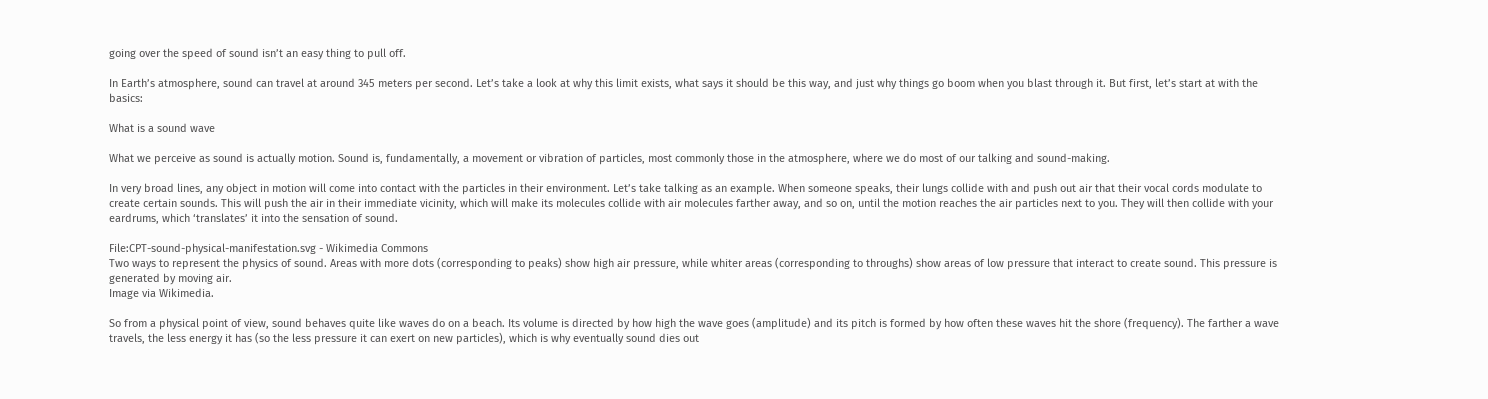going over the speed of sound isn’t an easy thing to pull off.

In Earth’s atmosphere, sound can travel at around 345 meters per second. Let’s take a look at why this limit exists, what says it should be this way, and just why things go boom when you blast through it. But first, let’s start at with the basics:

What is a sound wave

What we perceive as sound is actually motion. Sound is, fundamentally, a movement or vibration of particles, most commonly those in the atmosphere, where we do most of our talking and sound-making.

In very broad lines, any object in motion will come into contact with the particles in their environment. Let’s take talking as an example. When someone speaks, their lungs collide with and push out air that their vocal cords modulate to create certain sounds. This will push the air in their immediate vicinity, which will make its molecules collide with air molecules farther away, and so on, until the motion reaches the air particles next to you. They will then collide with your eardrums, which ‘translates’ it into the sensation of sound.

File:CPT-sound-physical-manifestation.svg - Wikimedia Commons
Two ways to represent the physics of sound. Areas with more dots (corresponding to peaks) show high air pressure, while whiter areas (corresponding to throughs) show areas of low pressure that interact to create sound. This pressure is generated by moving air.
Image via Wikimedia.

So from a physical point of view, sound behaves quite like waves do on a beach. Its volume is directed by how high the wave goes (amplitude) and its pitch is formed by how often these waves hit the shore (frequency). The farther a wave travels, the less energy it has (so the less pressure it can exert on new particles), which is why eventually sound dies out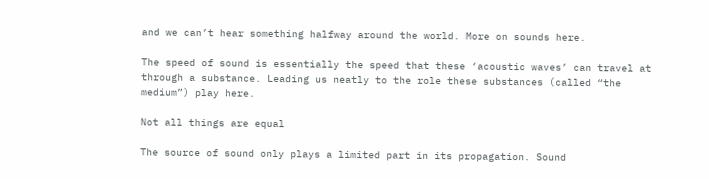and we can’t hear something halfway around the world. More on sounds here.

The speed of sound is essentially the speed that these ‘acoustic waves’ can travel at through a substance. Leading us neatly to the role these substances (called “the medium”) play here.

Not all things are equal

The source of sound only plays a limited part in its propagation. Sound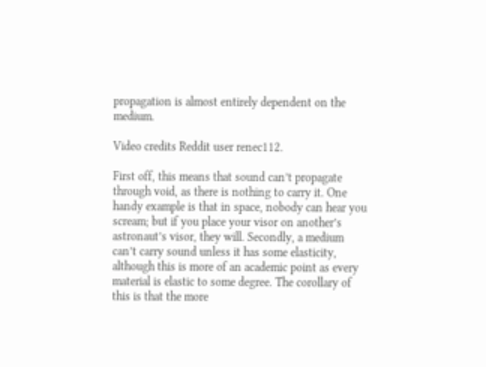propagation is almost entirely dependent on the medium.

Video credits Reddit user renec112.

First off, this means that sound can’t propagate through void, as there is nothing to carry it. One handy example is that in space, nobody can hear you scream; but if you place your visor on another’s astronaut’s visor, they will. Secondly, a medium can’t carry sound unless it has some elasticity, although this is more of an academic point as every material is elastic to some degree. The corollary of this is that the more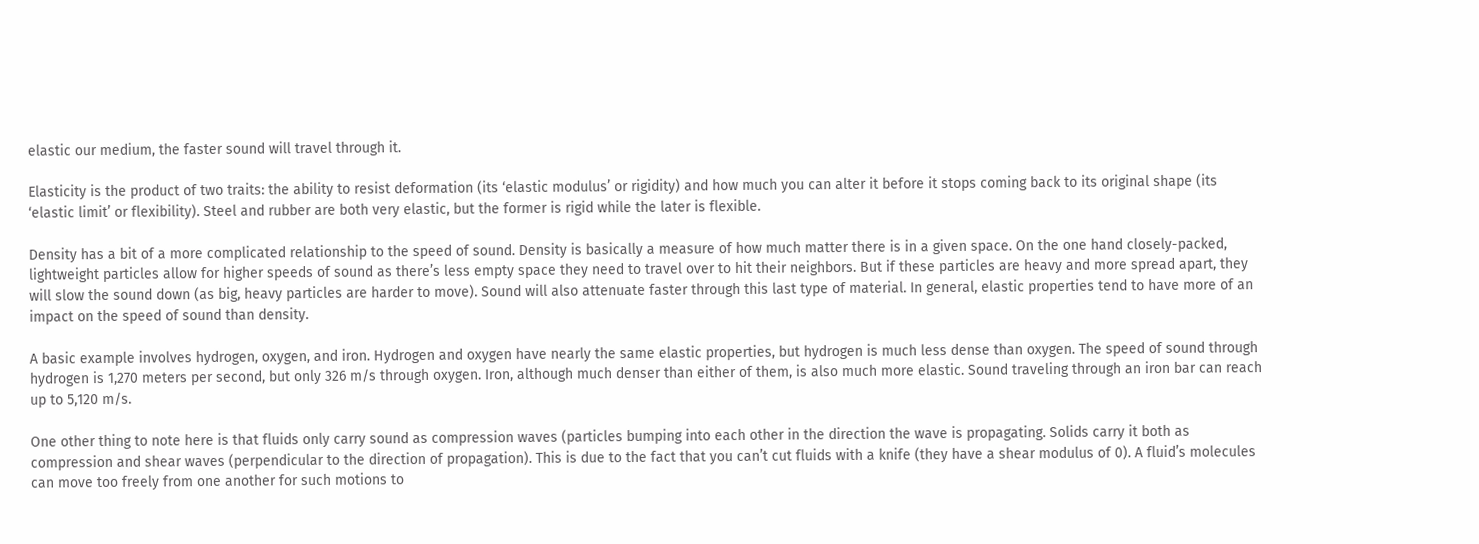elastic our medium, the faster sound will travel through it.

Elasticity is the product of two traits: the ability to resist deformation (its ‘elastic modulus’ or rigidity) and how much you can alter it before it stops coming back to its original shape (its ‘elastic limit’ or flexibility). Steel and rubber are both very elastic, but the former is rigid while the later is flexible.

Density has a bit of a more complicated relationship to the speed of sound. Density is basically a measure of how much matter there is in a given space. On the one hand closely-packed, lightweight particles allow for higher speeds of sound as there’s less empty space they need to travel over to hit their neighbors. But if these particles are heavy and more spread apart, they will slow the sound down (as big, heavy particles are harder to move). Sound will also attenuate faster through this last type of material. In general, elastic properties tend to have more of an impact on the speed of sound than density.

A basic example involves hydrogen, oxygen, and iron. Hydrogen and oxygen have nearly the same elastic properties, but hydrogen is much less dense than oxygen. The speed of sound through hydrogen is 1,270 meters per second, but only 326 m/s through oxygen. Iron, although much denser than either of them, is also much more elastic. Sound traveling through an iron bar can reach up to 5,120 m/s.

One other thing to note here is that fluids only carry sound as compression waves (particles bumping into each other in the direction the wave is propagating. Solids carry it both as compression and shear waves (perpendicular to the direction of propagation). This is due to the fact that you can’t cut fluids with a knife (they have a shear modulus of 0). A fluid’s molecules can move too freely from one another for such motions to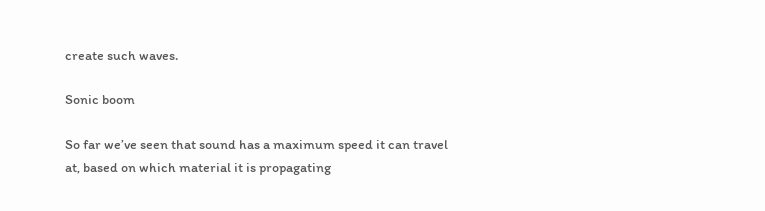create such waves.

Sonic boom

So far we’ve seen that sound has a maximum speed it can travel at, based on which material it is propagating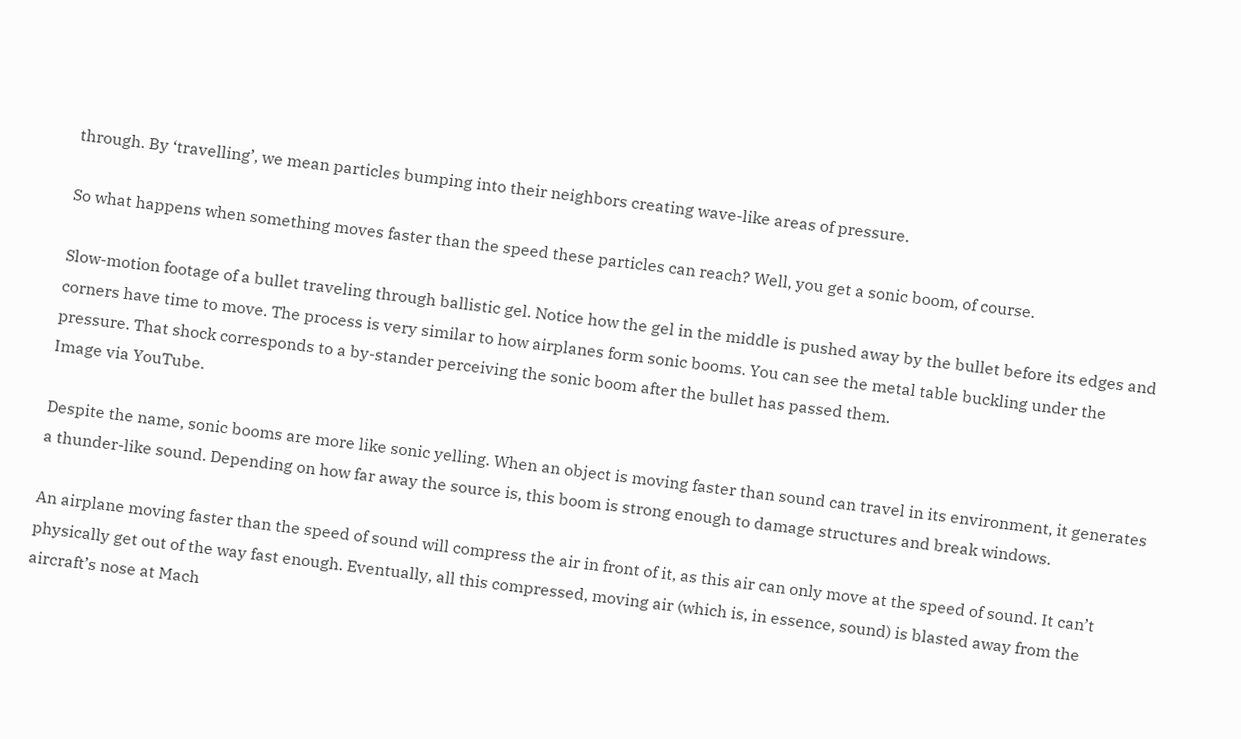through. By ‘travelling’, we mean particles bumping into their neighbors creating wave-like areas of pressure.

So what happens when something moves faster than the speed these particles can reach? Well, you get a sonic boom, of course.

Slow-motion footage of a bullet traveling through ballistic gel. Notice how the gel in the middle is pushed away by the bullet before its edges and corners have time to move. The process is very similar to how airplanes form sonic booms. You can see the metal table buckling under the pressure. That shock corresponds to a by-stander perceiving the sonic boom after the bullet has passed them.
Image via YouTube.

Despite the name, sonic booms are more like sonic yelling. When an object is moving faster than sound can travel in its environment, it generates a thunder-like sound. Depending on how far away the source is, this boom is strong enough to damage structures and break windows.

An airplane moving faster than the speed of sound will compress the air in front of it, as this air can only move at the speed of sound. It can’t physically get out of the way fast enough. Eventually, all this compressed, moving air (which is, in essence, sound) is blasted away from the aircraft’s nose at Mach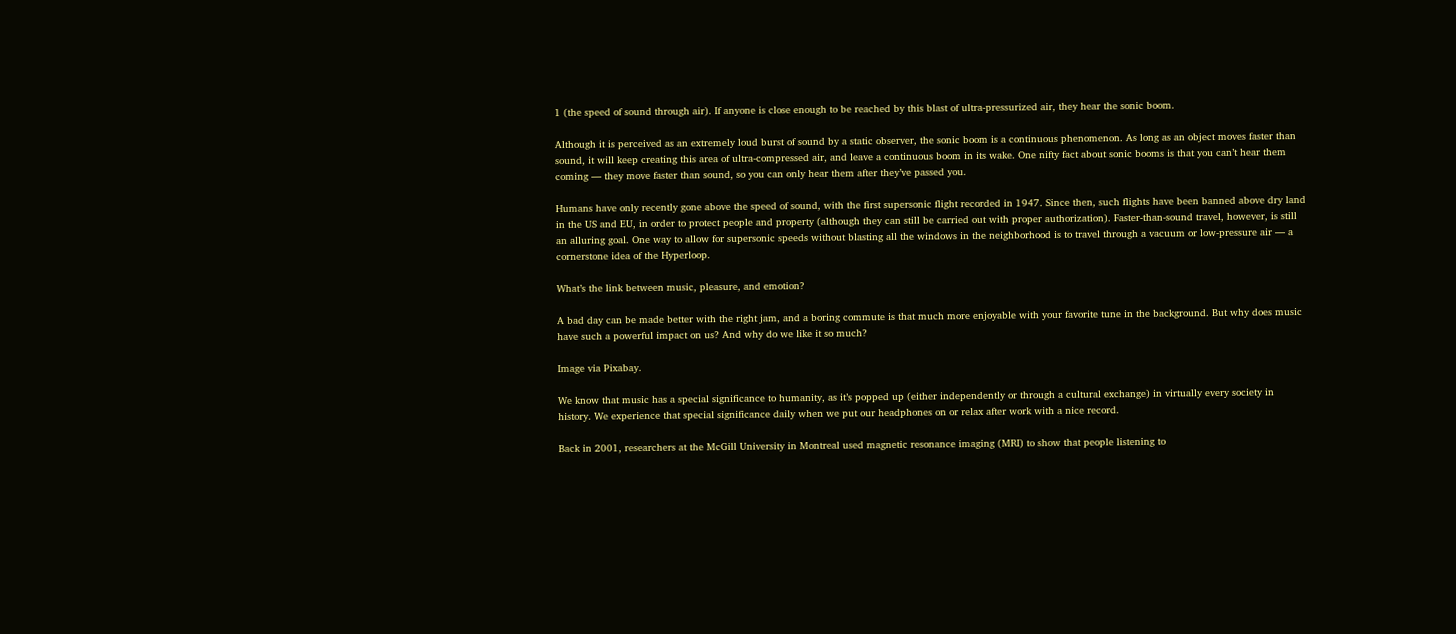1 (the speed of sound through air). If anyone is close enough to be reached by this blast of ultra-pressurized air, they hear the sonic boom.

Although it is perceived as an extremely loud burst of sound by a static observer, the sonic boom is a continuous phenomenon. As long as an object moves faster than sound, it will keep creating this area of ultra-compressed air, and leave a continuous boom in its wake. One nifty fact about sonic booms is that you can’t hear them coming — they move faster than sound, so you can only hear them after they’ve passed you.

Humans have only recently gone above the speed of sound, with the first supersonic flight recorded in 1947. Since then, such flights have been banned above dry land in the US and EU, in order to protect people and property (although they can still be carried out with proper authorization). Faster-than-sound travel, however, is still an alluring goal. One way to allow for supersonic speeds without blasting all the windows in the neighborhood is to travel through a vacuum or low-pressure air — a cornerstone idea of the Hyperloop.

What’s the link between music, pleasure, and emotion?

A bad day can be made better with the right jam, and a boring commute is that much more enjoyable with your favorite tune in the background. But why does music have such a powerful impact on us? And why do we like it so much?

Image via Pixabay.

We know that music has a special significance to humanity, as it’s popped up (either independently or through a cultural exchange) in virtually every society in history. We experience that special significance daily when we put our headphones on or relax after work with a nice record.

Back in 2001, researchers at the McGill University in Montreal used magnetic resonance imaging (MRI) to show that people listening to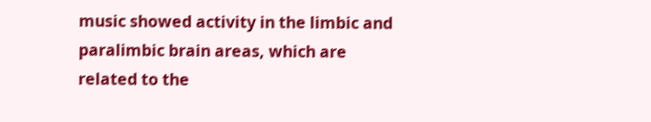music showed activity in the limbic and paralimbic brain areas, which are related to the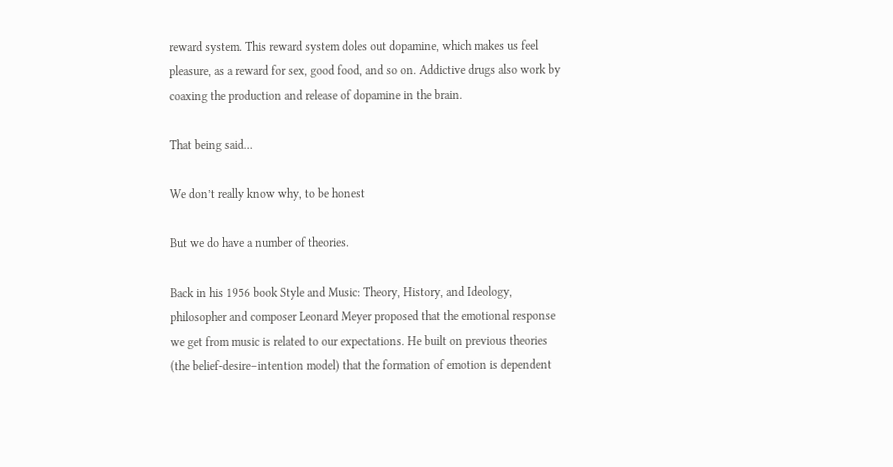reward system. This reward system doles out dopamine, which makes us feel pleasure, as a reward for sex, good food, and so on. Addictive drugs also work by coaxing the production and release of dopamine in the brain.

That being said…

We don’t really know why, to be honest

But we do have a number of theories.

Back in his 1956 book Style and Music: Theory, History, and Ideology, philosopher and composer Leonard Meyer proposed that the emotional response we get from music is related to our expectations. He built on previous theories (the belief-desire–intention model) that the formation of emotion is dependent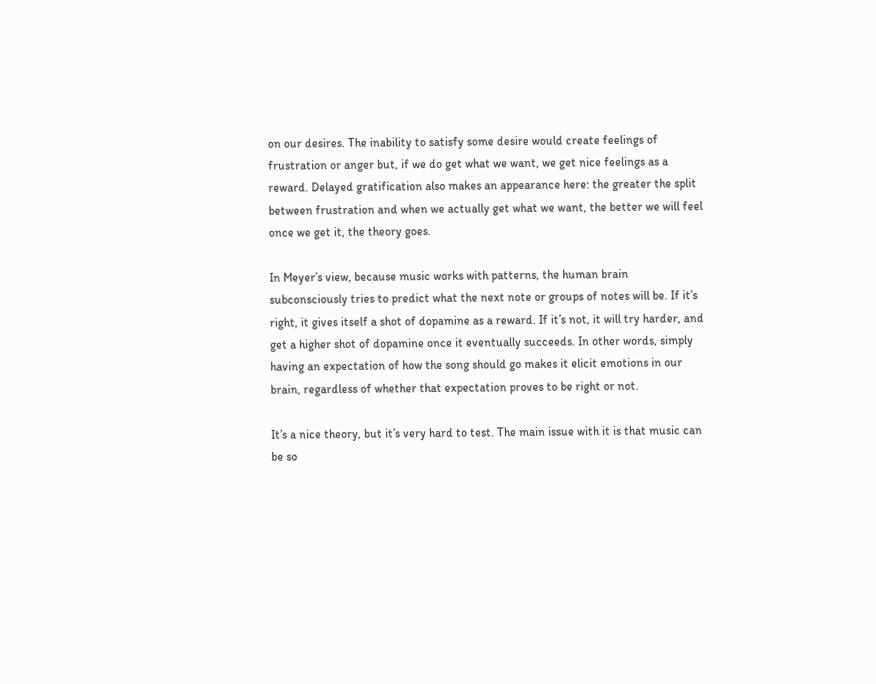on our desires. The inability to satisfy some desire would create feelings of frustration or anger but, if we do get what we want, we get nice feelings as a reward. Delayed gratification also makes an appearance here: the greater the split between frustration and when we actually get what we want, the better we will feel once we get it, the theory goes.

In Meyer’s view, because music works with patterns, the human brain subconsciously tries to predict what the next note or groups of notes will be. If it’s right, it gives itself a shot of dopamine as a reward. If it’s not, it will try harder, and get a higher shot of dopamine once it eventually succeeds. In other words, simply having an expectation of how the song should go makes it elicit emotions in our brain, regardless of whether that expectation proves to be right or not.

It’s a nice theory, but it’s very hard to test. The main issue with it is that music can be so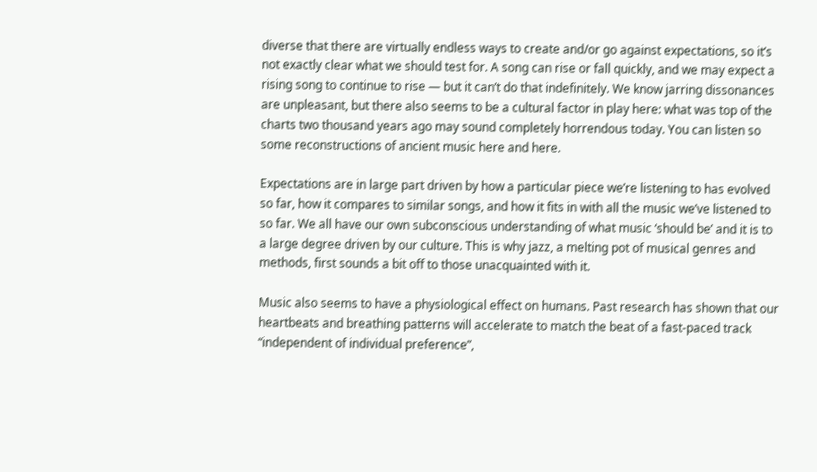diverse that there are virtually endless ways to create and/or go against expectations, so it’s not exactly clear what we should test for. A song can rise or fall quickly, and we may expect a rising song to continue to rise — but it can’t do that indefinitely. We know jarring dissonances are unpleasant, but there also seems to be a cultural factor in play here: what was top of the charts two thousand years ago may sound completely horrendous today. You can listen so some reconstructions of ancient music here and here.

Expectations are in large part driven by how a particular piece we’re listening to has evolved so far, how it compares to similar songs, and how it fits in with all the music we’ve listened to so far. We all have our own subconscious understanding of what music ‘should be’ and it is to a large degree driven by our culture. This is why jazz, a melting pot of musical genres and methods, first sounds a bit off to those unacquainted with it.

Music also seems to have a physiological effect on humans. Past research has shown that our heartbeats and breathing patterns will accelerate to match the beat of a fast-paced track “independent of individual preference”,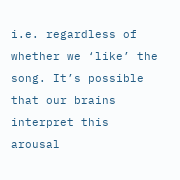i.e. regardless of whether we ‘like’ the song. It’s possible that our brains interpret this arousal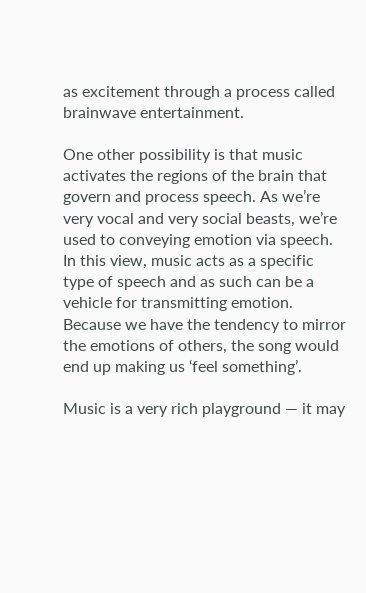as excitement through a process called brainwave entertainment.

One other possibility is that music activates the regions of the brain that govern and process speech. As we’re very vocal and very social beasts, we’re used to conveying emotion via speech. In this view, music acts as a specific type of speech and as such can be a vehicle for transmitting emotion. Because we have the tendency to mirror the emotions of others, the song would end up making us ‘feel something’.

Music is a very rich playground — it may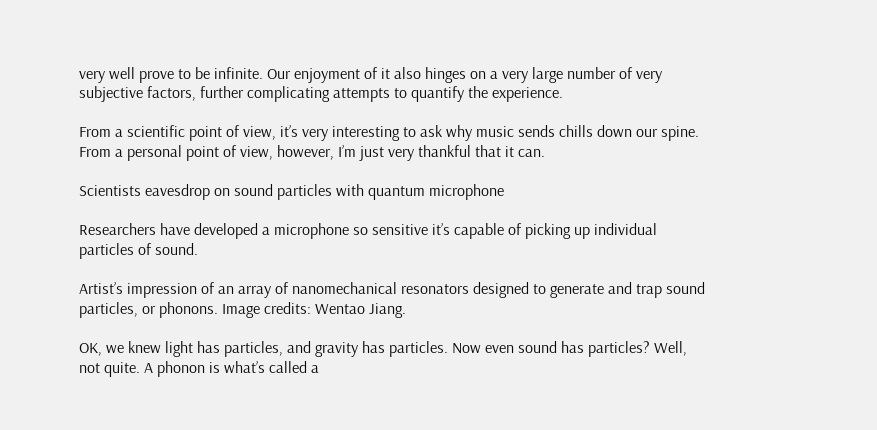very well prove to be infinite. Our enjoyment of it also hinges on a very large number of very subjective factors, further complicating attempts to quantify the experience.

From a scientific point of view, it’s very interesting to ask why music sends chills down our spine. From a personal point of view, however, I’m just very thankful that it can.

Scientists eavesdrop on sound particles with quantum microphone

Researchers have developed a microphone so sensitive it’s capable of picking up individual particles of sound.

Artist’s impression of an array of nanomechanical resonators designed to generate and trap sound particles, or phonons. Image credits: Wentao Jiang.

OK, we knew light has particles, and gravity has particles. Now even sound has particles? Well, not quite. A phonon is what’s called a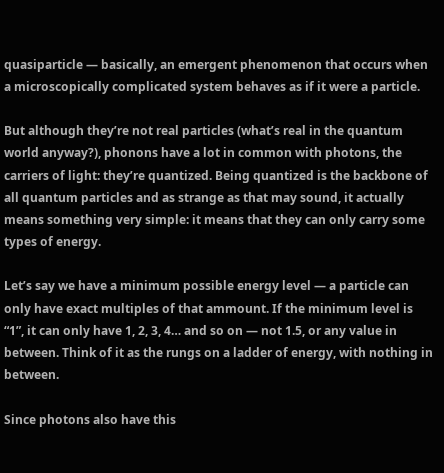quasiparticle — basically, an emergent phenomenon that occurs when a microscopically complicated system behaves as if it were a particle.

But although they’re not real particles (what’s real in the quantum world anyway?), phonons have a lot in common with photons, the carriers of light: they’re quantized. Being quantized is the backbone of all quantum particles and as strange as that may sound, it actually means something very simple: it means that they can only carry some types of energy.

Let’s say we have a minimum possible energy level — a particle can only have exact multiples of that ammount. If the minimum level is “1”, it can only have 1, 2, 3, 4… and so on — not 1.5, or any value in between. Think of it as the rungs on a ladder of energy, with nothing in between.

Since photons also have this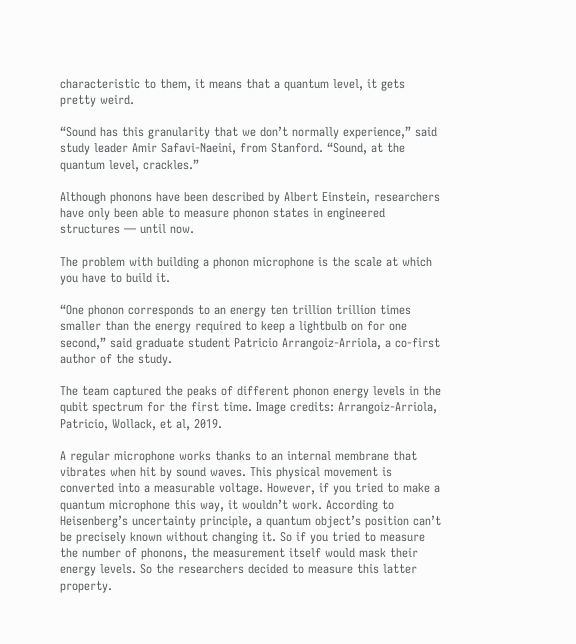characteristic to them, it means that a quantum level, it gets pretty weird.

“Sound has this granularity that we don’t normally experience,” said study leader Amir Safavi-Naeini, from Stanford. “Sound, at the quantum level, crackles.”

Although phonons have been described by Albert Einstein, researchers have only been able to measure phonon states in engineered structures — until now.

The problem with building a phonon microphone is the scale at which you have to build it.

“One phonon corresponds to an energy ten trillion trillion times smaller than the energy required to keep a lightbulb on for one second,” said graduate student Patricio Arrangoiz-Arriola, a co-first author of the study.

The team captured the peaks of different phonon energy levels in the qubit spectrum for the first time. Image credits: Arrangoiz-Arriola, Patricio, Wollack, et al, 2019.

A regular microphone works thanks to an internal membrane that vibrates when hit by sound waves. This physical movement is converted into a measurable voltage. However, if you tried to make a quantum microphone this way, it wouldn’t work. According to Heisenberg’s uncertainty principle, a quantum object’s position can’t be precisely known without changing it. So if you tried to measure the number of phonons, the measurement itself would mask their energy levels. So the researchers decided to measure this latter property.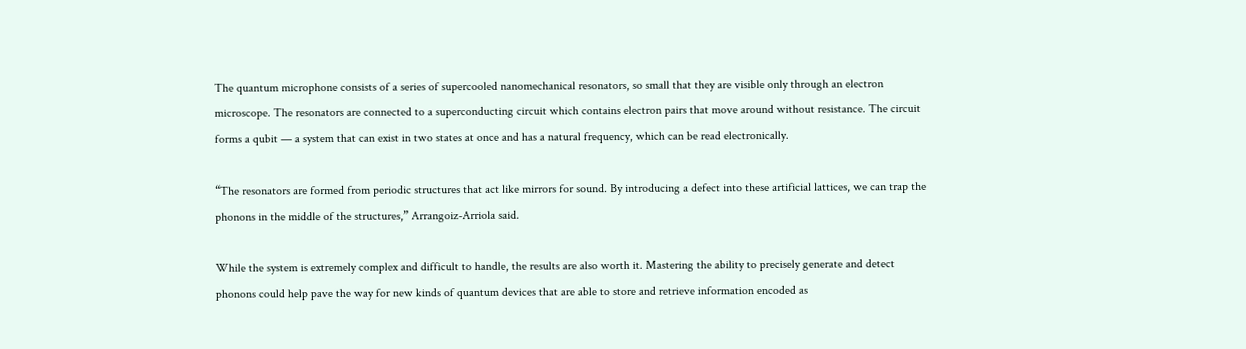The quantum microphone consists of a series of supercooled nanomechanical resonators, so small that they are visible only through an electron microscope. The resonators are connected to a superconducting circuit which contains electron pairs that move around without resistance. The circuit forms a qubit — a system that can exist in two states at once and has a natural frequency, which can be read electronically.

“The resonators are formed from periodic structures that act like mirrors for sound. By introducing a defect into these artificial lattices, we can trap the phonons in the middle of the structures,” Arrangoiz-Arriola said.

While the system is extremely complex and difficult to handle, the results are also worth it. Mastering the ability to precisely generate and detect phonons could help pave the way for new kinds of quantum devices that are able to store and retrieve information encoded as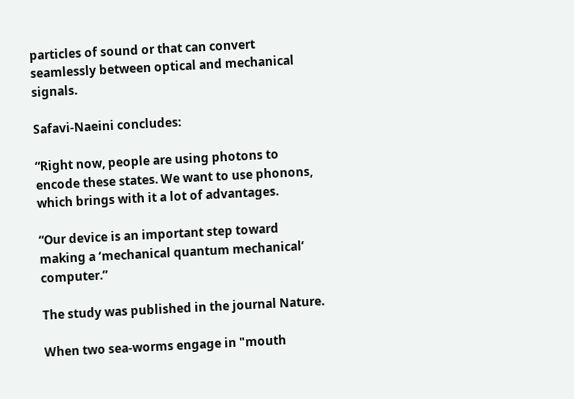particles of sound or that can convert seamlessly between optical and mechanical signals.

Safavi-Naeini concludes:

“Right now, people are using photons to encode these states. We want to use phonons, which brings with it a lot of advantages.

“Our device is an important step toward making a ‘mechanical quantum mechanical’ computer.”

The study was published in the journal Nature.

When two sea-worms engage in "mouth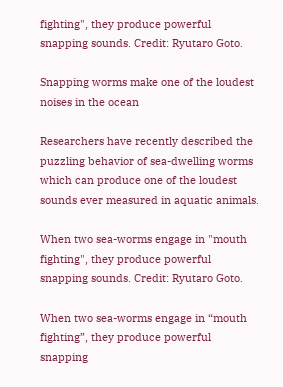fighting", they produce powerful snapping sounds. Credit: Ryutaro Goto.

Snapping worms make one of the loudest noises in the ocean

Researchers have recently described the puzzling behavior of sea-dwelling worms which can produce one of the loudest sounds ever measured in aquatic animals.

When two sea-worms engage in "mouth fighting", they produce powerful snapping sounds. Credit: Ryutaro Goto.

When two sea-worms engage in “mouth fighting”, they produce powerful snapping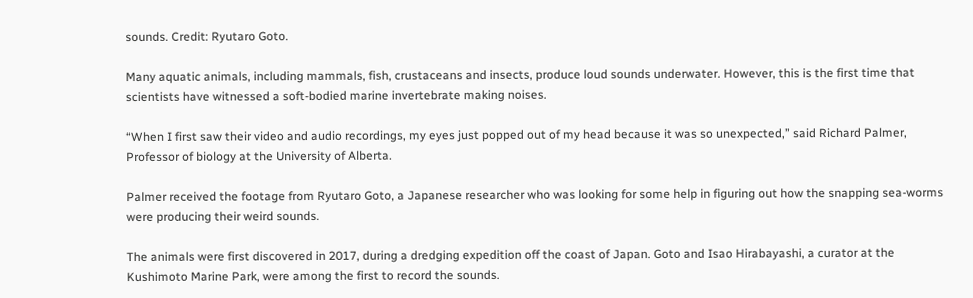sounds. Credit: Ryutaro Goto.

Many aquatic animals, including mammals, fish, crustaceans and insects, produce loud sounds underwater. However, this is the first time that scientists have witnessed a soft-bodied marine invertebrate making noises.

“When I first saw their video and audio recordings, my eyes just popped out of my head because it was so unexpected,” said Richard Palmer, Professor of biology at the University of Alberta.

Palmer received the footage from Ryutaro Goto, a Japanese researcher who was looking for some help in figuring out how the snapping sea-worms were producing their weird sounds.

The animals were first discovered in 2017, during a dredging expedition off the coast of Japan. Goto and Isao Hirabayashi, a curator at the Kushimoto Marine Park, were among the first to record the sounds.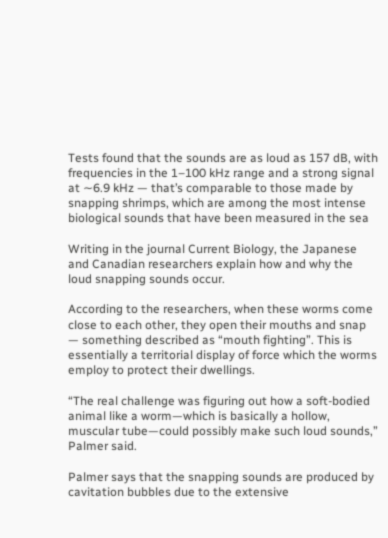Tests found that the sounds are as loud as 157 dB, with frequencies in the 1–100 kHz range and a strong signal at ∼6.9 kHz — that’s comparable to those made by snapping shrimps, which are among the most intense biological sounds that have been measured in the sea

Writing in the journal Current Biology, the Japanese and Canadian researchers explain how and why the loud snapping sounds occur.

According to the researchers, when these worms come close to each other, they open their mouths and snap — something described as “mouth fighting”. This is essentially a territorial display of force which the worms employ to protect their dwellings.

“The real challenge was figuring out how a soft-bodied animal like a worm—which is basically a hollow, muscular tube—could possibly make such loud sounds,” Palmer said.

Palmer says that the snapping sounds are produced by cavitation bubbles due to the extensive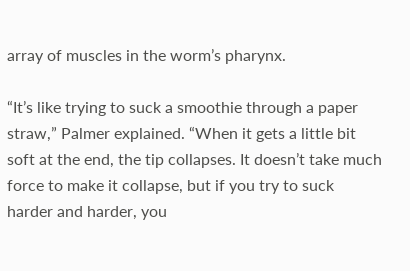array of muscles in the worm’s pharynx.

“It’s like trying to suck a smoothie through a paper straw,” Palmer explained. “When it gets a little bit soft at the end, the tip collapses. It doesn’t take much force to make it collapse, but if you try to suck harder and harder, you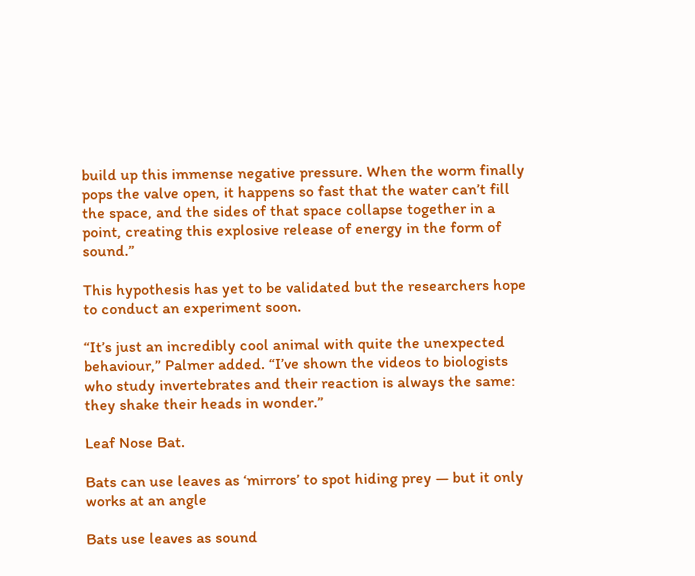build up this immense negative pressure. When the worm finally pops the valve open, it happens so fast that the water can’t fill the space, and the sides of that space collapse together in a point, creating this explosive release of energy in the form of sound.”

This hypothesis has yet to be validated but the researchers hope to conduct an experiment soon.

“It’s just an incredibly cool animal with quite the unexpected behaviour,” Palmer added. “I’ve shown the videos to biologists who study invertebrates and their reaction is always the same: they shake their heads in wonder.”

Leaf Nose Bat.

Bats can use leaves as ‘mirrors’ to spot hiding prey — but it only works at an angle

Bats use leaves as sound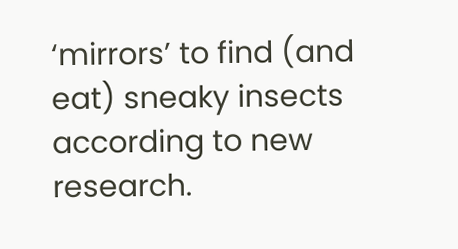‘mirrors’ to find (and eat) sneaky insects according to new research.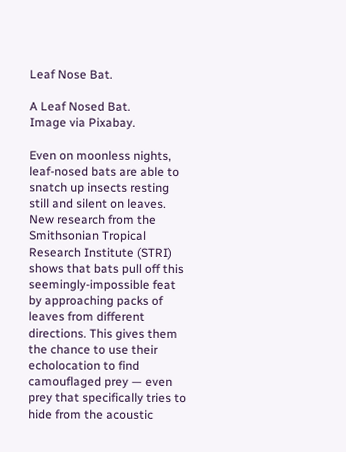Leaf Nose Bat.

A Leaf Nosed Bat.
Image via Pixabay.

Even on moonless nights, leaf-nosed bats are able to snatch up insects resting still and silent on leaves. New research from the Smithsonian Tropical Research Institute (STRI) shows that bats pull off this seemingly-impossible feat by approaching packs of leaves from different directions. This gives them the chance to use their echolocation to find camouflaged prey — even prey that specifically tries to hide from the acoustic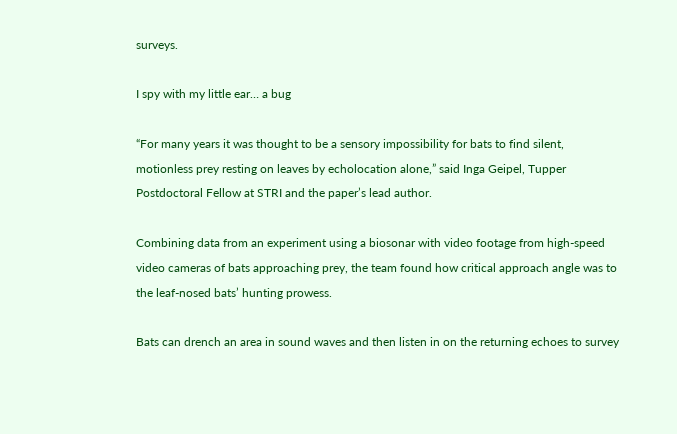surveys.

I spy with my little ear… a bug

“For many years it was thought to be a sensory impossibility for bats to find silent, motionless prey resting on leaves by echolocation alone,” said Inga Geipel, Tupper Postdoctoral Fellow at STRI and the paper’s lead author.

Combining data from an experiment using a biosonar with video footage from high-speed video cameras of bats approaching prey, the team found how critical approach angle was to the leaf-nosed bats’ hunting prowess.

Bats can drench an area in sound waves and then listen in on the returning echoes to survey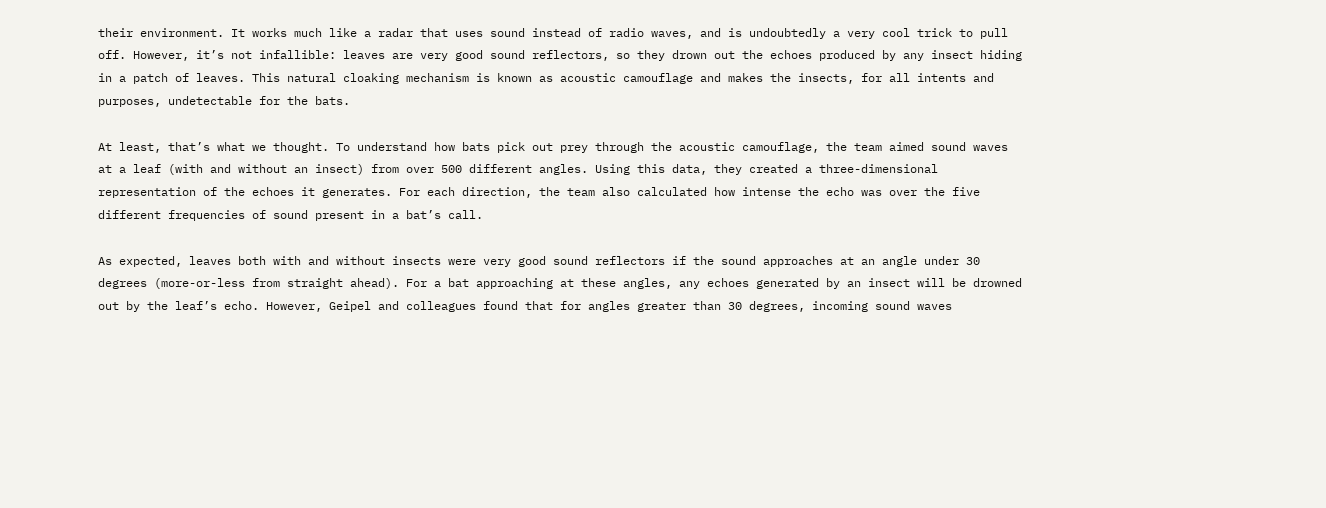their environment. It works much like a radar that uses sound instead of radio waves, and is undoubtedly a very cool trick to pull off. However, it’s not infallible: leaves are very good sound reflectors, so they drown out the echoes produced by any insect hiding in a patch of leaves. This natural cloaking mechanism is known as acoustic camouflage and makes the insects, for all intents and purposes, undetectable for the bats.

At least, that’s what we thought. To understand how bats pick out prey through the acoustic camouflage, the team aimed sound waves at a leaf (with and without an insect) from over 500 different angles. Using this data, they created a three-dimensional representation of the echoes it generates. For each direction, the team also calculated how intense the echo was over the five different frequencies of sound present in a bat’s call.

As expected, leaves both with and without insects were very good sound reflectors if the sound approaches at an angle under 30 degrees (more-or-less from straight ahead). For a bat approaching at these angles, any echoes generated by an insect will be drowned out by the leaf’s echo. However, Geipel and colleagues found that for angles greater than 30 degrees, incoming sound waves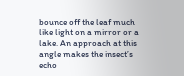bounce off the leaf much like light on a mirror or a lake. An approach at this angle makes the insect’s echo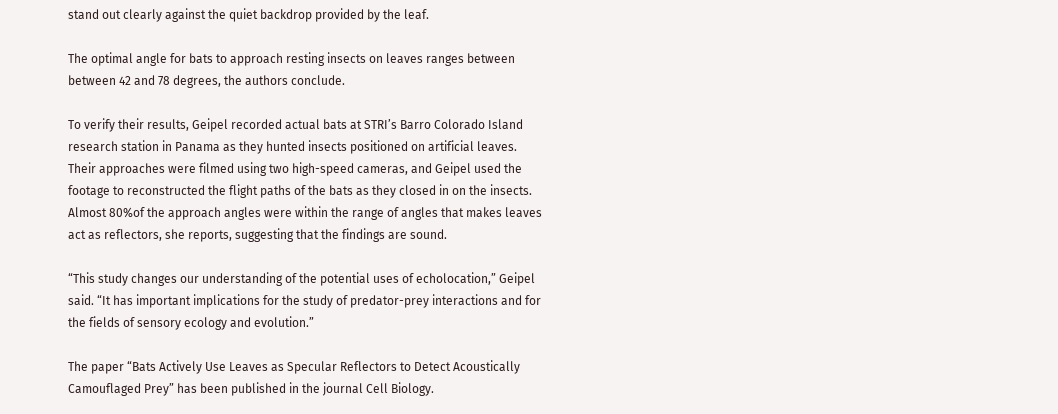stand out clearly against the quiet backdrop provided by the leaf.

The optimal angle for bats to approach resting insects on leaves ranges between between 42 and 78 degrees, the authors conclude.

To verify their results, Geipel recorded actual bats at STRI’s Barro Colorado Island research station in Panama as they hunted insects positioned on artificial leaves. Their approaches were filmed using two high-speed cameras, and Geipel used the footage to reconstructed the flight paths of the bats as they closed in on the insects. Almost 80%of the approach angles were within the range of angles that makes leaves act as reflectors, she reports, suggesting that the findings are sound.

“This study changes our understanding of the potential uses of echolocation,” Geipel said. “It has important implications for the study of predator-prey interactions and for the fields of sensory ecology and evolution.”

The paper “Bats Actively Use Leaves as Specular Reflectors to Detect Acoustically Camouflaged Prey” has been published in the journal Cell Biology.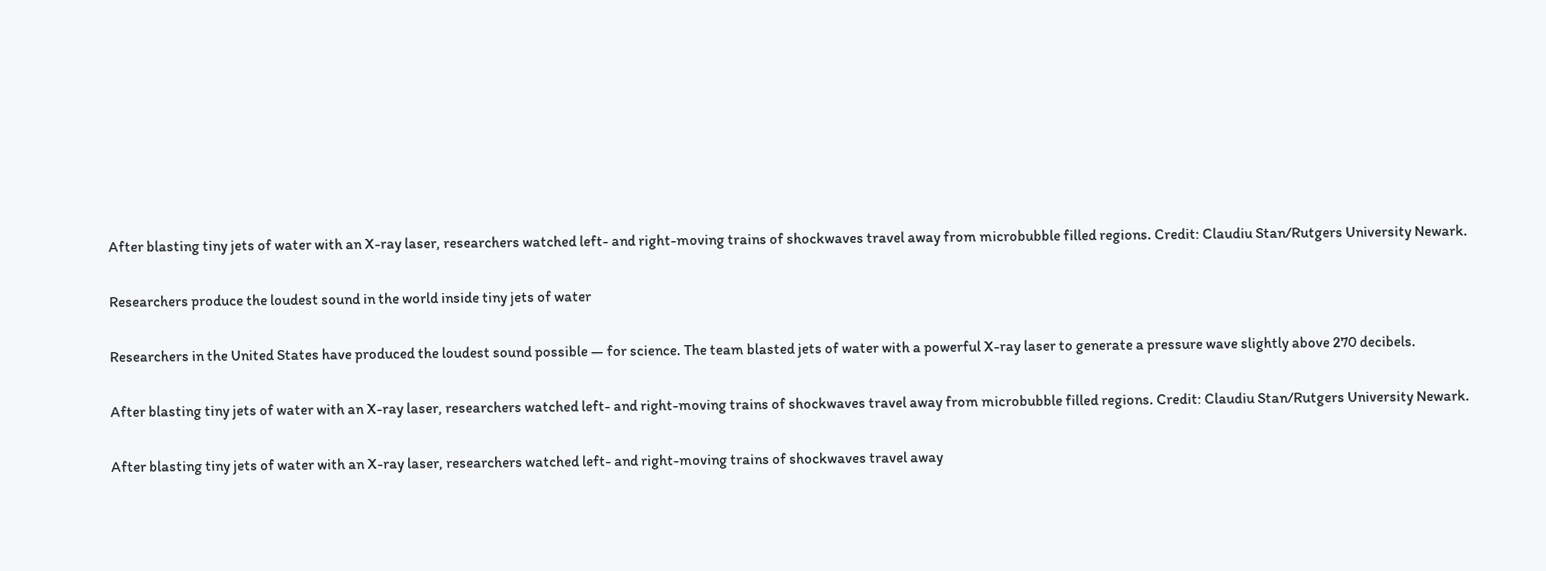After blasting tiny jets of water with an X-ray laser, researchers watched left- and right-moving trains of shockwaves travel away from microbubble filled regions. Credit: Claudiu Stan/Rutgers University Newark.

Researchers produce the loudest sound in the world inside tiny jets of water

Researchers in the United States have produced the loudest sound possible — for science. The team blasted jets of water with a powerful X-ray laser to generate a pressure wave slightly above 270 decibels.

After blasting tiny jets of water with an X-ray laser, researchers watched left- and right-moving trains of shockwaves travel away from microbubble filled regions. Credit: Claudiu Stan/Rutgers University Newark.

After blasting tiny jets of water with an X-ray laser, researchers watched left- and right-moving trains of shockwaves travel away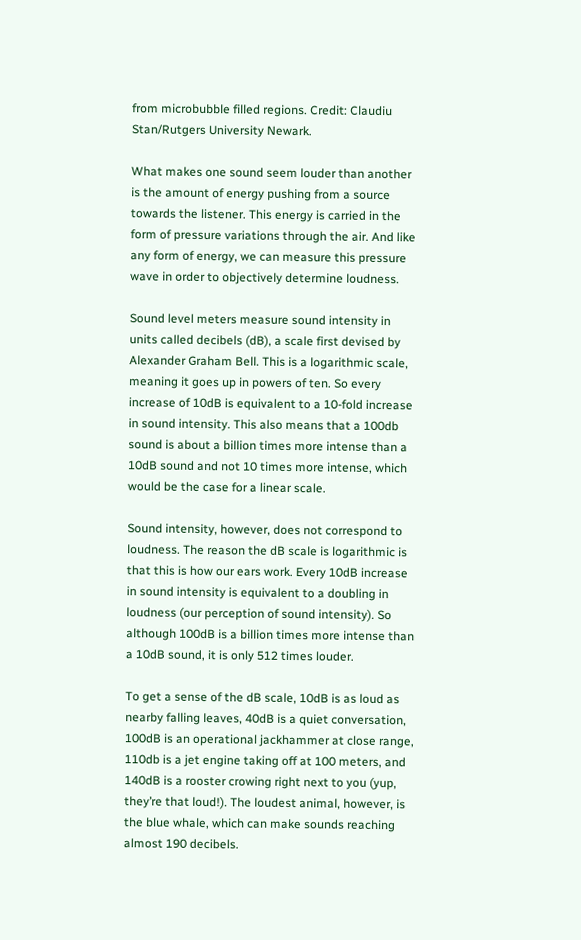from microbubble filled regions. Credit: Claudiu Stan/Rutgers University Newark.

What makes one sound seem louder than another is the amount of energy pushing from a source towards the listener. This energy is carried in the form of pressure variations through the air. And like any form of energy, we can measure this pressure wave in order to objectively determine loudness.

Sound level meters measure sound intensity in units called decibels (dB), a scale first devised by Alexander Graham Bell. This is a logarithmic scale, meaning it goes up in powers of ten. So every increase of 10dB is equivalent to a 10-fold increase in sound intensity. This also means that a 100db sound is about a billion times more intense than a 10dB sound and not 10 times more intense, which would be the case for a linear scale.

Sound intensity, however, does not correspond to loudness. The reason the dB scale is logarithmic is that this is how our ears work. Every 10dB increase in sound intensity is equivalent to a doubling in loudness (our perception of sound intensity). So although 100dB is a billion times more intense than a 10dB sound, it is only 512 times louder.

To get a sense of the dB scale, 10dB is as loud as nearby falling leaves, 40dB is a quiet conversation, 100dB is an operational jackhammer at close range, 110db is a jet engine taking off at 100 meters, and 140dB is a rooster crowing right next to you (yup, they’re that loud!). The loudest animal, however, is the blue whale, which can make sounds reaching almost 190 decibels.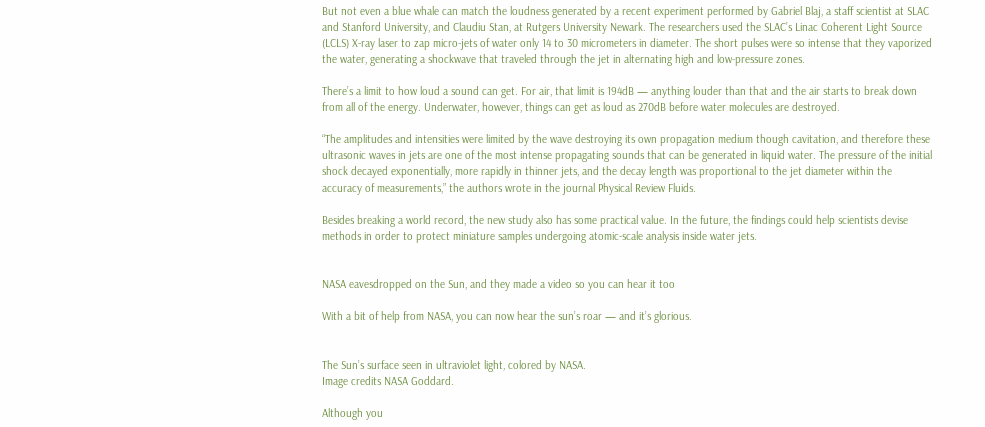But not even a blue whale can match the loudness generated by a recent experiment performed by Gabriel Blaj, a staff scientist at SLAC and Stanford University, and Claudiu Stan, at Rutgers University Newark. The researchers used the SLAC’s Linac Coherent Light Source (LCLS) X-ray laser to zap micro-jets of water only 14 to 30 micrometers in diameter. The short pulses were so intense that they vaporized the water, generating a shockwave that traveled through the jet in alternating high and low-pressure zones.

There’s a limit to how loud a sound can get. For air, that limit is 194dB — anything louder than that and the air starts to break down from all of the energy. Underwater, however, things can get as loud as 270dB before water molecules are destroyed.

“The amplitudes and intensities were limited by the wave destroying its own propagation medium though cavitation, and therefore these ultrasonic waves in jets are one of the most intense propagating sounds that can be generated in liquid water. The pressure of the initial shock decayed exponentially, more rapidly in thinner jets, and the decay length was proportional to the jet diameter within the accuracy of measurements,” the authors wrote in the journal Physical Review Fluids.

Besides breaking a world record, the new study also has some practical value. In the future, the findings could help scientists devise methods in order to protect miniature samples undergoing atomic-scale analysis inside water jets.


NASA eavesdropped on the Sun, and they made a video so you can hear it too

With a bit of help from NASA, you can now hear the sun’s roar — and it’s glorious.


The Sun’s surface seen in ultraviolet light, colored by NASA.
Image credits NASA Goddard.

Although you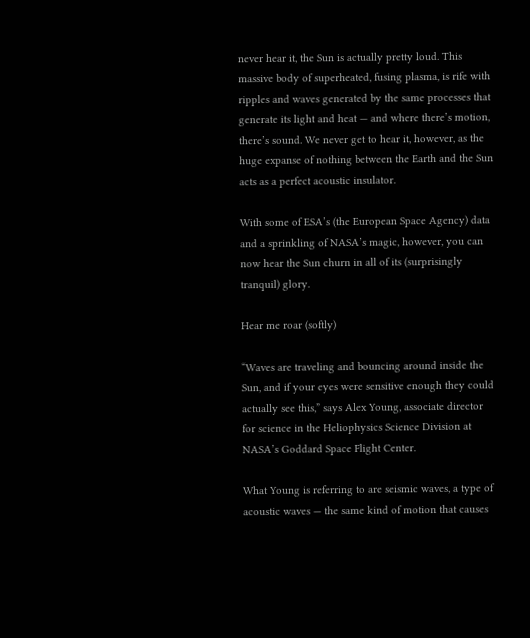never hear it, the Sun is actually pretty loud. This massive body of superheated, fusing plasma, is rife with ripples and waves generated by the same processes that generate its light and heat — and where there’s motion, there’s sound. We never get to hear it, however, as the huge expanse of nothing between the Earth and the Sun acts as a perfect acoustic insulator.

With some of ESA’s (the European Space Agency) data and a sprinkling of NASA’s magic, however, you can now hear the Sun churn in all of its (surprisingly tranquil) glory.

Hear me roar (softly)

“Waves are traveling and bouncing around inside the Sun, and if your eyes were sensitive enough they could actually see this,” says Alex Young, associate director for science in the Heliophysics Science Division at NASA’s Goddard Space Flight Center.

What Young is referring to are seismic waves, a type of acoustic waves — the same kind of motion that causes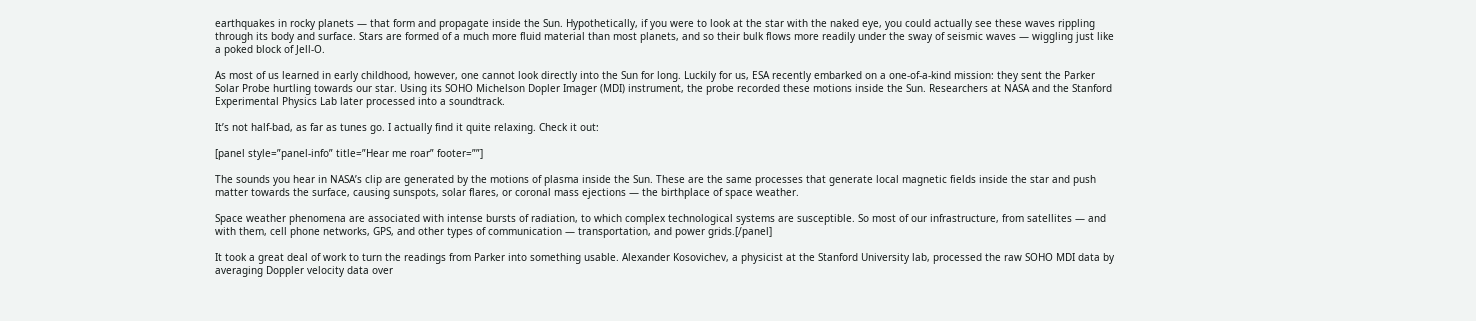earthquakes in rocky planets — that form and propagate inside the Sun. Hypothetically, if you were to look at the star with the naked eye, you could actually see these waves rippling through its body and surface. Stars are formed of a much more fluid material than most planets, and so their bulk flows more readily under the sway of seismic waves — wiggling just like a poked block of Jell-O.

As most of us learned in early childhood, however, one cannot look directly into the Sun for long. Luckily for us, ESA recently embarked on a one-of-a-kind mission: they sent the Parker Solar Probe hurtling towards our star. Using its SOHO Michelson Dopler Imager (MDI) instrument, the probe recorded these motions inside the Sun. Researchers at NASA and the Stanford Experimental Physics Lab later processed into a soundtrack.

It’s not half-bad, as far as tunes go. I actually find it quite relaxing. Check it out:

[panel style=”panel-info” title=”Hear me roar” footer=””]

The sounds you hear in NASA’s clip are generated by the motions of plasma inside the Sun. These are the same processes that generate local magnetic fields inside the star and push matter towards the surface, causing sunspots, solar flares, or coronal mass ejections — the birthplace of space weather.

Space weather phenomena are associated with intense bursts of radiation, to which complex technological systems are susceptible. So most of our infrastructure, from satellites — and with them, cell phone networks, GPS, and other types of communication — transportation, and power grids.[/panel]

It took a great deal of work to turn the readings from Parker into something usable. Alexander Kosovichev, a physicist at the Stanford University lab, processed the raw SOHO MDI data by averaging Doppler velocity data over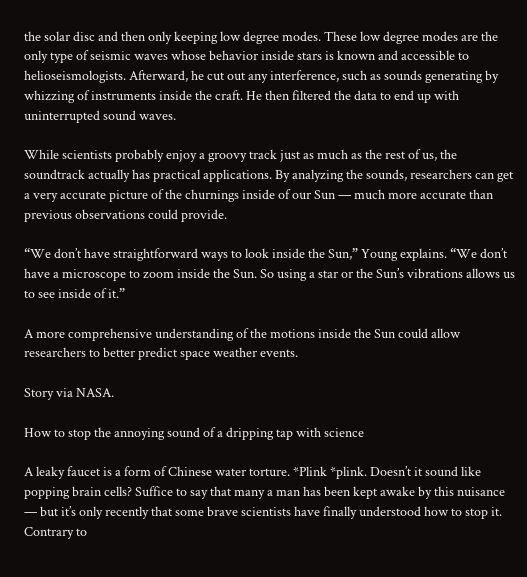the solar disc and then only keeping low degree modes. These low degree modes are the only type of seismic waves whose behavior inside stars is known and accessible to helioseismologists. Afterward, he cut out any interference, such as sounds generating by whizzing of instruments inside the craft. He then filtered the data to end up with uninterrupted sound waves.

While scientists probably enjoy a groovy track just as much as the rest of us, the soundtrack actually has practical applications. By analyzing the sounds, researchers can get a very accurate picture of the churnings inside of our Sun — much more accurate than previous observations could provide.

“We don’t have straightforward ways to look inside the Sun,” Young explains. “We don’t have a microscope to zoom inside the Sun. So using a star or the Sun’s vibrations allows us to see inside of it.”

A more comprehensive understanding of the motions inside the Sun could allow researchers to better predict space weather events.

Story via NASA.

How to stop the annoying sound of a dripping tap with science

A leaky faucet is a form of Chinese water torture. *Plink *plink. Doesn’t it sound like popping brain cells? Suffice to say that many a man has been kept awake by this nuisance — but it’s only recently that some brave scientists have finally understood how to stop it. Contrary to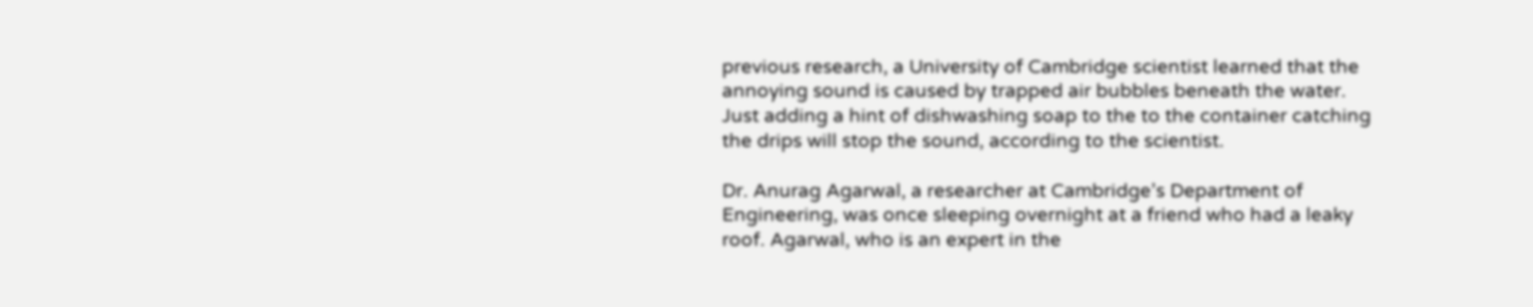previous research, a University of Cambridge scientist learned that the annoying sound is caused by trapped air bubbles beneath the water. Just adding a hint of dishwashing soap to the to the container catching the drips will stop the sound, according to the scientist.

Dr. Anurag Agarwal, a researcher at Cambridge’s Department of Engineering, was once sleeping overnight at a friend who had a leaky roof. Agarwal, who is an expert in the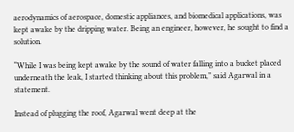aerodynamics of aerospace, domestic appliances, and biomedical applications, was kept awake by the dripping water. Being an engineer, however, he sought to find a solution.

“While I was being kept awake by the sound of water falling into a bucket placed underneath the leak, I started thinking about this problem,” said Agarwal in a statement.

Instead of plugging the roof, Agarwal went deep at the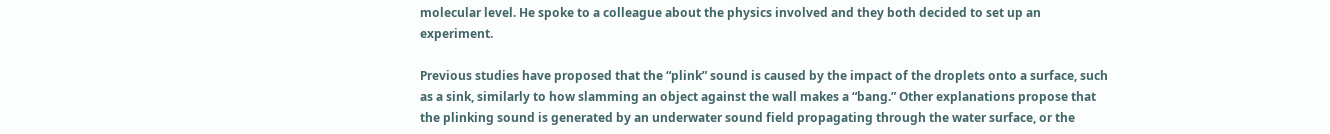molecular level. He spoke to a colleague about the physics involved and they both decided to set up an experiment.

Previous studies have proposed that the “plink” sound is caused by the impact of the droplets onto a surface, such as a sink, similarly to how slamming an object against the wall makes a “bang.” Other explanations propose that the plinking sound is generated by an underwater sound field propagating through the water surface, or the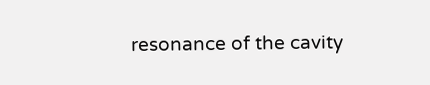resonance of the cavity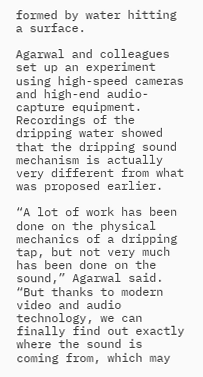formed by water hitting a surface.

Agarwal and colleagues set up an experiment using high-speed cameras and high-end audio-capture equipment. Recordings of the dripping water showed that the dripping sound mechanism is actually very different from what was proposed earlier.

“A lot of work has been done on the physical mechanics of a dripping tap, but not very much has been done on the sound,” Agarwal said. “But thanks to modern video and audio technology, we can finally find out exactly where the sound is coming from, which may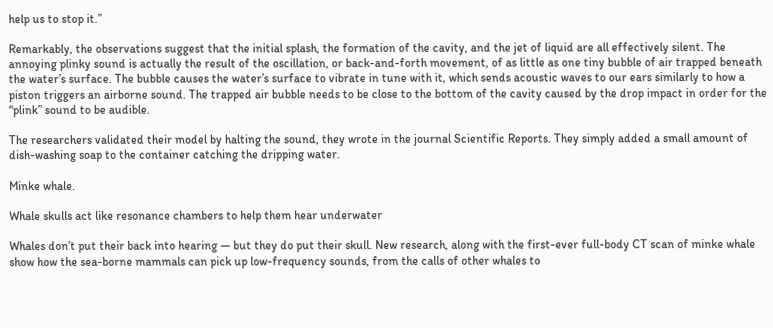help us to stop it.”

Remarkably, the observations suggest that the initial splash, the formation of the cavity, and the jet of liquid are all effectively silent. The annoying plinky sound is actually the result of the oscillation, or back-and-forth movement, of as little as one tiny bubble of air trapped beneath the water’s surface. The bubble causes the water’s surface to vibrate in tune with it, which sends acoustic waves to our ears similarly to how a piston triggers an airborne sound. The trapped air bubble needs to be close to the bottom of the cavity caused by the drop impact in order for the “plink” sound to be audible.

The researchers validated their model by halting the sound, they wrote in the journal Scientific Reports. They simply added a small amount of dish-washing soap to the container catching the dripping water.

Minke whale.

Whale skulls act like resonance chambers to help them hear underwater

Whales don’t put their back into hearing — but they do put their skull. New research, along with the first-ever full-body CT scan of minke whale show how the sea-borne mammals can pick up low-frequency sounds, from the calls of other whales to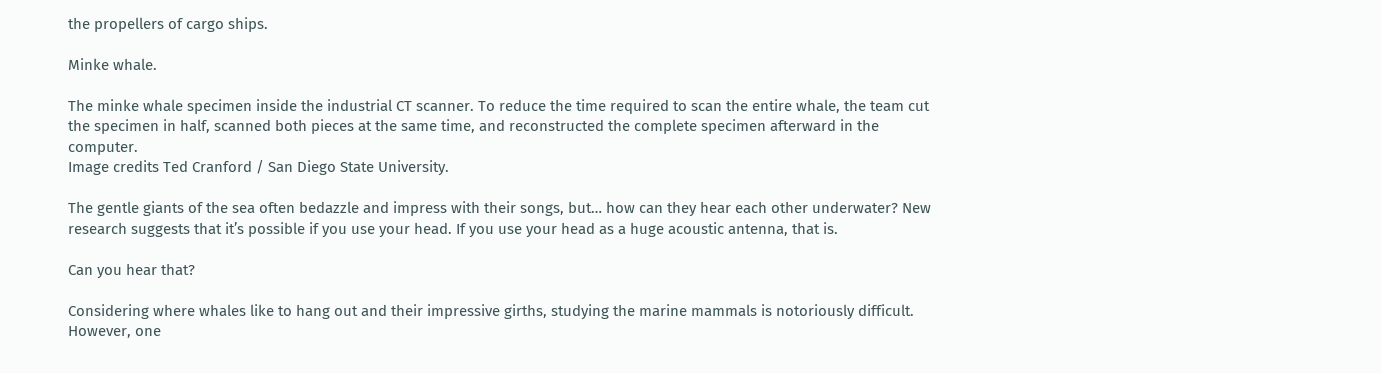the propellers of cargo ships.

Minke whale.

The minke whale specimen inside the industrial CT scanner. To reduce the time required to scan the entire whale, the team cut the specimen in half, scanned both pieces at the same time, and reconstructed the complete specimen afterward in the computer.
Image credits Ted Cranford / San Diego State University.

The gentle giants of the sea often bedazzle and impress with their songs, but… how can they hear each other underwater? New research suggests that it’s possible if you use your head. If you use your head as a huge acoustic antenna, that is.

Can you hear that?

Considering where whales like to hang out and their impressive girths, studying the marine mammals is notoriously difficult. However, one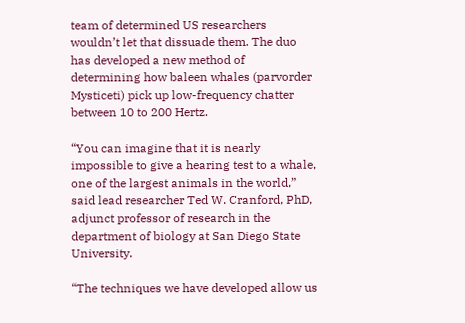team of determined US researchers wouldn’t let that dissuade them. The duo has developed a new method of determining how baleen whales (parvorder Mysticeti) pick up low-frequency chatter between 10 to 200 Hertz.

“You can imagine that it is nearly impossible to give a hearing test to a whale, one of the largest animals in the world,” said lead researcher Ted W. Cranford, PhD, adjunct professor of research in the department of biology at San Diego State University.

“The techniques we have developed allow us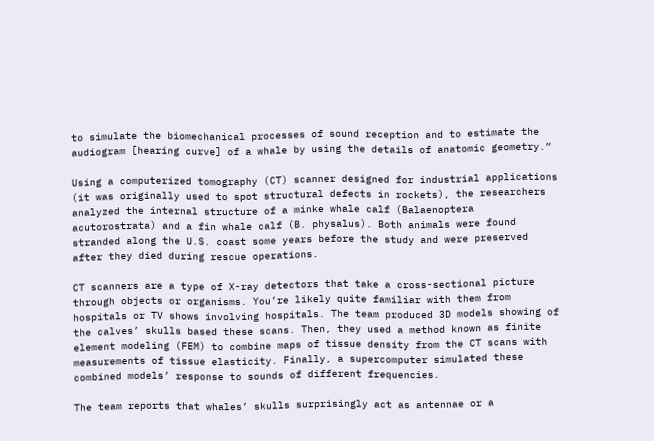to simulate the biomechanical processes of sound reception and to estimate the audiogram [hearing curve] of a whale by using the details of anatomic geometry.”

Using a computerized tomography (CT) scanner designed for industrial applications (it was originally used to spot structural defects in rockets), the researchers analyzed the internal structure of a minke whale calf (Balaenoptera acutorostrata) and a fin whale calf (B. physalus). Both animals were found stranded along the U.S. coast some years before the study and were preserved after they died during rescue operations.

CT scanners are a type of X-ray detectors that take a cross-sectional picture through objects or organisms. You’re likely quite familiar with them from hospitals or TV shows involving hospitals. The team produced 3D models showing of the calves’ skulls based these scans. Then, they used a method known as finite element modeling (FEM) to combine maps of tissue density from the CT scans with measurements of tissue elasticity. Finally, a supercomputer simulated these combined models’ response to sounds of different frequencies.

The team reports that whales’ skulls surprisingly act as antennae or a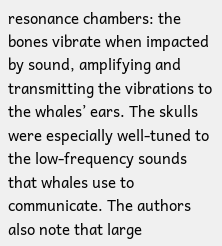resonance chambers: the bones vibrate when impacted by sound, amplifying and transmitting the vibrations to the whales’ ears. The skulls were especially well-tuned to the low-frequency sounds that whales use to communicate. The authors also note that large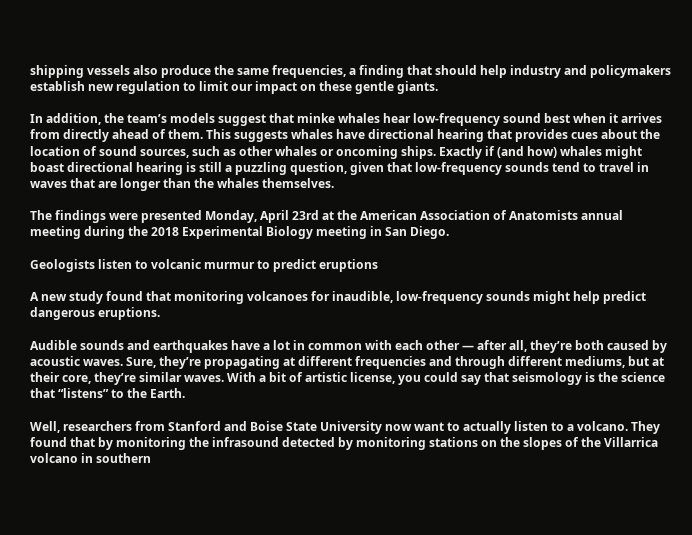shipping vessels also produce the same frequencies, a finding that should help industry and policymakers establish new regulation to limit our impact on these gentle giants.

In addition, the team’s models suggest that minke whales hear low-frequency sound best when it arrives from directly ahead of them. This suggests whales have directional hearing that provides cues about the location of sound sources, such as other whales or oncoming ships. Exactly if (and how) whales might boast directional hearing is still a puzzling question, given that low-frequency sounds tend to travel in waves that are longer than the whales themselves.

The findings were presented Monday, April 23rd at the American Association of Anatomists annual meeting during the 2018 Experimental Biology meeting in San Diego.

Geologists listen to volcanic murmur to predict eruptions

A new study found that monitoring volcanoes for inaudible, low-frequency sounds might help predict dangerous eruptions.

Audible sounds and earthquakes have a lot in common with each other — after all, they’re both caused by acoustic waves. Sure, they’re propagating at different frequencies and through different mediums, but at their core, they’re similar waves. With a bit of artistic license, you could say that seismology is the science that “listens” to the Earth.

Well, researchers from Stanford and Boise State University now want to actually listen to a volcano. They found that by monitoring the infrasound detected by monitoring stations on the slopes of the Villarrica volcano in southern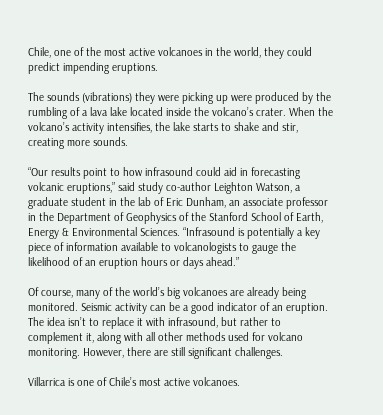Chile, one of the most active volcanoes in the world, they could predict impending eruptions.

The sounds (vibrations) they were picking up were produced by the rumbling of a lava lake located inside the volcano’s crater. When the volcano’s activity intensifies, the lake starts to shake and stir, creating more sounds.

“Our results point to how infrasound could aid in forecasting volcanic eruptions,” said study co-author Leighton Watson, a graduate student in the lab of Eric Dunham, an associate professor in the Department of Geophysics of the Stanford School of Earth, Energy & Environmental Sciences. “Infrasound is potentially a key piece of information available to volcanologists to gauge the likelihood of an eruption hours or days ahead.”

Of course, many of the world’s big volcanoes are already being monitored. Seismic activity can be a good indicator of an eruption. The idea isn’t to replace it with infrasound, but rather to complement it, along with all other methods used for volcano monitoring. However, there are still significant challenges.

Villarrica is one of Chile’s most active volcanoes.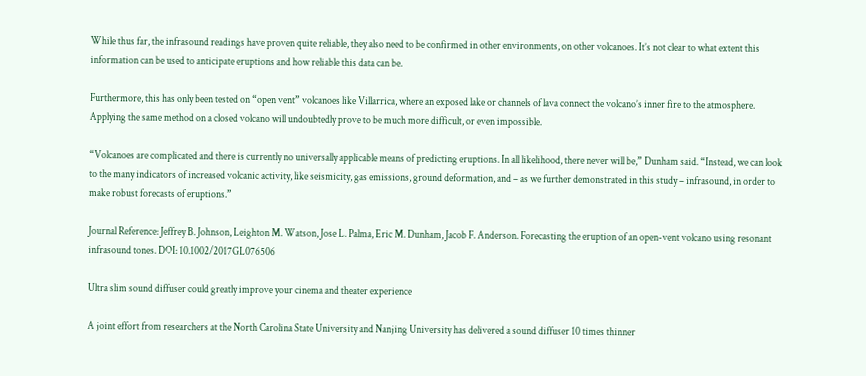While thus far, the infrasound readings have proven quite reliable, they also need to be confirmed in other environments, on other volcanoes. It’s not clear to what extent this information can be used to anticipate eruptions and how reliable this data can be.

Furthermore, this has only been tested on “open vent” volcanoes like Villarrica, where an exposed lake or channels of lava connect the volcano’s inner fire to the atmosphere. Applying the same method on a closed volcano will undoubtedly prove to be much more difficult, or even impossible.

“Volcanoes are complicated and there is currently no universally applicable means of predicting eruptions. In all likelihood, there never will be,” Dunham said. “Instead, we can look to the many indicators of increased volcanic activity, like seismicity, gas emissions, ground deformation, and – as we further demonstrated in this study – infrasound, in order to make robust forecasts of eruptions.”

Journal Reference: Jeffrey B. Johnson, Leighton M. Watson, Jose L. Palma, Eric M. Dunham, Jacob F. Anderson. Forecasting the eruption of an open-vent volcano using resonant infrasound tones. DOI: 10.1002/2017GL076506

Ultra slim sound diffuser could greatly improve your cinema and theater experience

A joint effort from researchers at the North Carolina State University and Nanjing University has delivered a sound diffuser 10 times thinner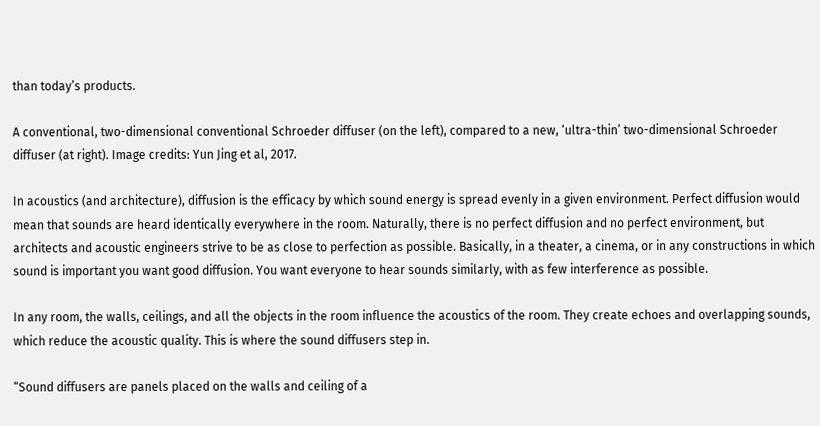than today’s products.

A conventional, two-dimensional conventional Schroeder diffuser (on the left), compared to a new, ‘ultra-thin’ two-dimensional Schroeder diffuser (at right). Image credits: Yun Jing et al, 2017.

In acoustics (and architecture), diffusion is the efficacy by which sound energy is spread evenly in a given environment. Perfect diffusion would mean that sounds are heard identically everywhere in the room. Naturally, there is no perfect diffusion and no perfect environment, but architects and acoustic engineers strive to be as close to perfection as possible. Basically, in a theater, a cinema, or in any constructions in which sound is important you want good diffusion. You want everyone to hear sounds similarly, with as few interference as possible.

In any room, the walls, ceilings, and all the objects in the room influence the acoustics of the room. They create echoes and overlapping sounds, which reduce the acoustic quality. This is where the sound diffusers step in.

“Sound diffusers are panels placed on the walls and ceiling of a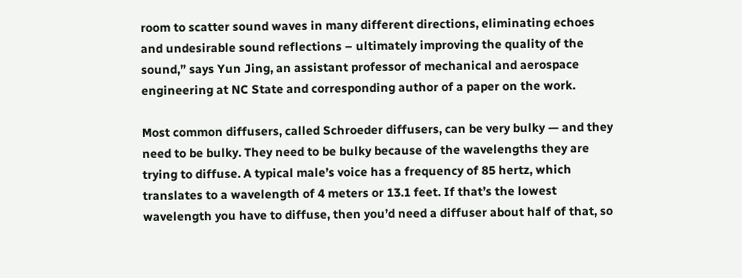room to scatter sound waves in many different directions, eliminating echoes and undesirable sound reflections – ultimately improving the quality of the sound,” says Yun Jing, an assistant professor of mechanical and aerospace engineering at NC State and corresponding author of a paper on the work.

Most common diffusers, called Schroeder diffusers, can be very bulky — and they need to be bulky. They need to be bulky because of the wavelengths they are trying to diffuse. A typical male’s voice has a frequency of 85 hertz, which translates to a wavelength of 4 meters or 13.1 feet. If that’s the lowest wavelength you have to diffuse, then you’d need a diffuser about half of that, so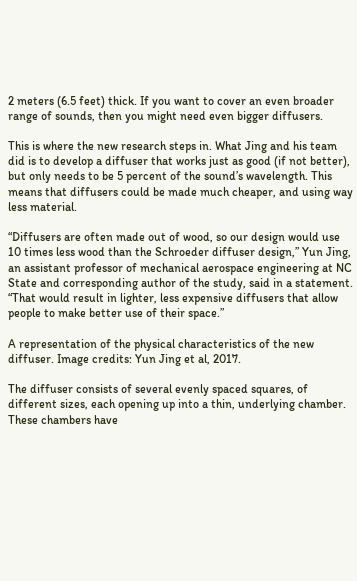2 meters (6.5 feet) thick. If you want to cover an even broader range of sounds, then you might need even bigger diffusers.

This is where the new research steps in. What Jing and his team did is to develop a diffuser that works just as good (if not better), but only needs to be 5 percent of the sound’s wavelength. This means that diffusers could be made much cheaper, and using way less material.

“Diffusers are often made out of wood, so our design would use 10 times less wood than the Schroeder diffuser design,” Yun Jing, an assistant professor of mechanical aerospace engineering at NC State and corresponding author of the study, said in a statement. “That would result in lighter, less expensive diffusers that allow people to make better use of their space.”

A representation of the physical characteristics of the new diffuser. Image credits: Yun Jing et al, 2017.

The diffuser consists of several evenly spaced squares, of different sizes, each opening up into a thin, underlying chamber. These chambers have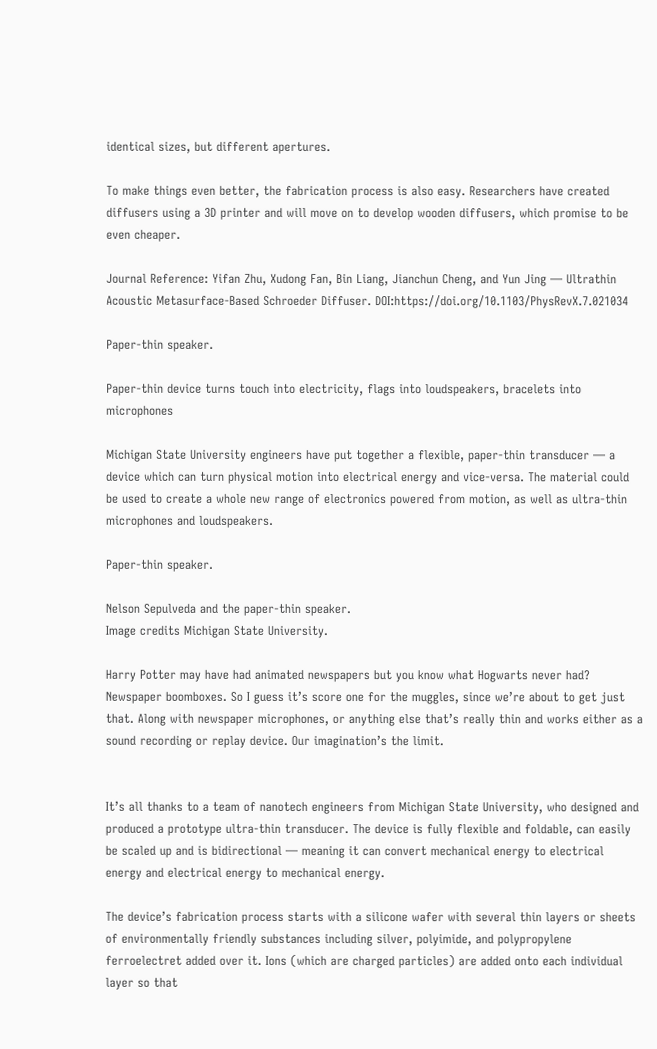identical sizes, but different apertures.

To make things even better, the fabrication process is also easy. Researchers have created diffusers using a 3D printer and will move on to develop wooden diffusers, which promise to be even cheaper.

Journal Reference: Yifan Zhu, Xudong Fan, Bin Liang, Jianchun Cheng, and Yun Jing — Ultrathin Acoustic Metasurface-Based Schroeder Diffuser. DOI:https://doi.org/10.1103/PhysRevX.7.021034

Paper-thin speaker.

Paper-thin device turns touch into electricity, flags into loudspeakers, bracelets into microphones

Michigan State University engineers have put together a flexible, paper-thin transducer — a device which can turn physical motion into electrical energy and vice-versa. The material could be used to create a whole new range of electronics powered from motion, as well as ultra-thin microphones and loudspeakers.

Paper-thin speaker.

Nelson Sepulveda and the paper-thin speaker.
Image credits Michigan State University.

Harry Potter may have had animated newspapers but you know what Hogwarts never had? Newspaper boomboxes. So I guess it’s score one for the muggles, since we’re about to get just that. Along with newspaper microphones, or anything else that’s really thin and works either as a sound recording or replay device. Our imagination’s the limit.


It’s all thanks to a team of nanotech engineers from Michigan State University, who designed and produced a prototype ultra-thin transducer. The device is fully flexible and foldable, can easily be scaled up and is bidirectional — meaning it can convert mechanical energy to electrical energy and electrical energy to mechanical energy.

The device’s fabrication process starts with a silicone wafer with several thin layers or sheets of environmentally friendly substances including silver, polyimide, and polypropylene ferroelectret added over it. Ions (which are charged particles) are added onto each individual layer so that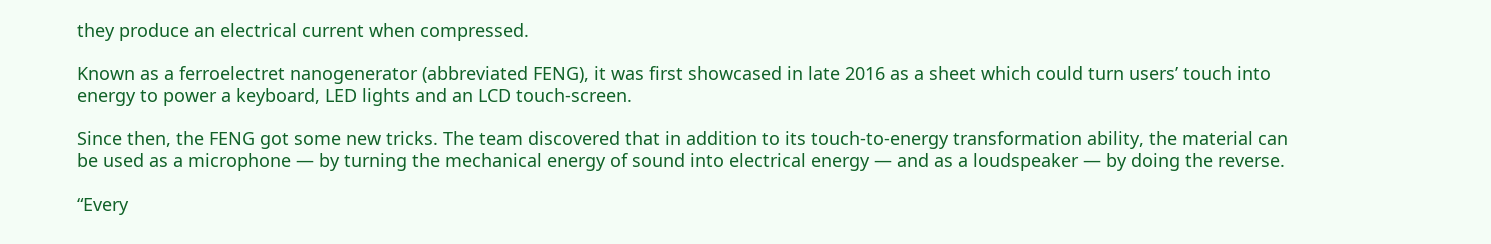they produce an electrical current when compressed.

Known as a ferroelectret nanogenerator (abbreviated FENG), it was first showcased in late 2016 as a sheet which could turn users’ touch into energy to power a keyboard, LED lights and an LCD touch-screen.

Since then, the FENG got some new tricks. The team discovered that in addition to its touch-to-energy transformation ability, the material can be used as a microphone — by turning the mechanical energy of sound into electrical energy — and as a loudspeaker — by doing the reverse.

“Every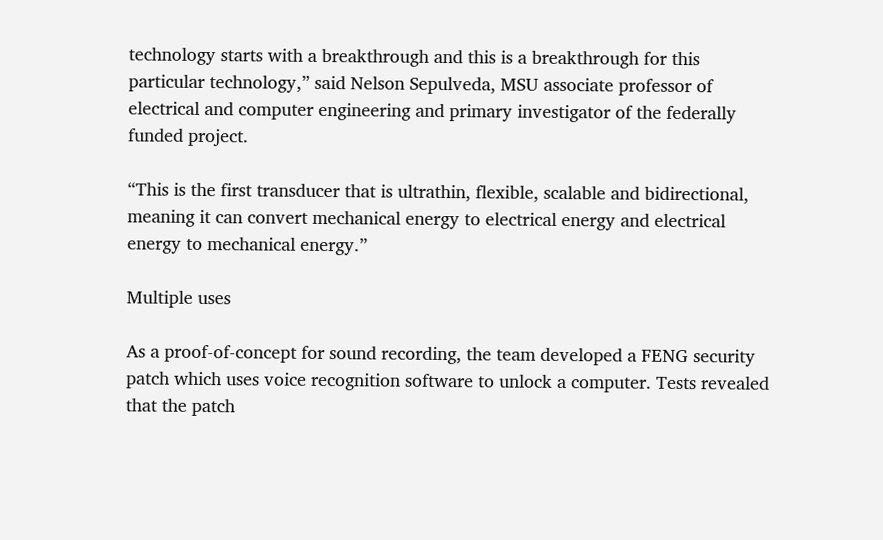technology starts with a breakthrough and this is a breakthrough for this particular technology,” said Nelson Sepulveda, MSU associate professor of electrical and computer engineering and primary investigator of the federally funded project.

“This is the first transducer that is ultrathin, flexible, scalable and bidirectional, meaning it can convert mechanical energy to electrical energy and electrical energy to mechanical energy.”

Multiple uses

As a proof-of-concept for sound recording, the team developed a FENG security patch which uses voice recognition software to unlock a computer. Tests revealed that the patch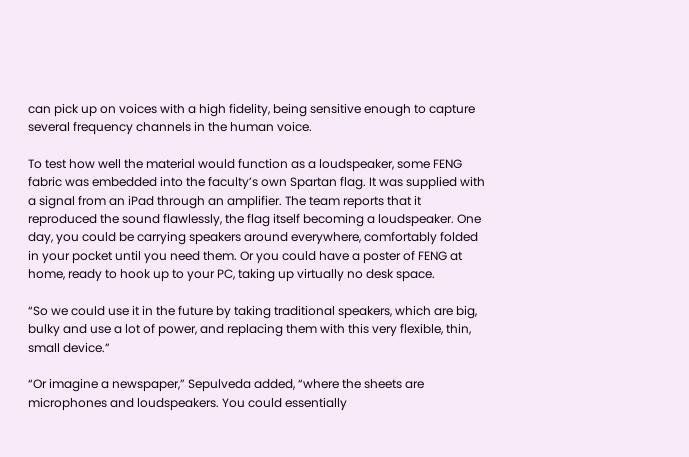can pick up on voices with a high fidelity, being sensitive enough to capture several frequency channels in the human voice.

To test how well the material would function as a loudspeaker, some FENG fabric was embedded into the faculty’s own Spartan flag. It was supplied with a signal from an iPad through an amplifier. The team reports that it reproduced the sound flawlessly, the flag itself becoming a loudspeaker. One day, you could be carrying speakers around everywhere, comfortably folded in your pocket until you need them. Or you could have a poster of FENG at home, ready to hook up to your PC, taking up virtually no desk space.

“So we could use it in the future by taking traditional speakers, which are big, bulky and use a lot of power, and replacing them with this very flexible, thin, small device.”

“Or imagine a newspaper,” Sepulveda added, “where the sheets are microphones and loudspeakers. You could essentially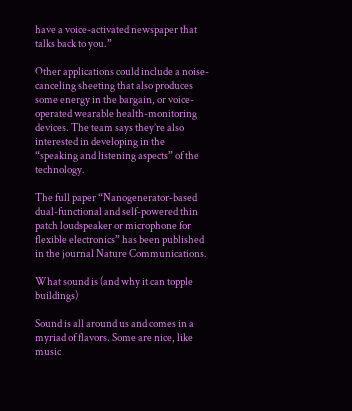have a voice-activated newspaper that talks back to you.”

Other applications could include a noise-canceling sheeting that also produces some energy in the bargain, or voice-operated wearable health-monitoring devices. The team says they’re also interested in developing in the “speaking and listening aspects” of the technology.

The full paper “Nanogenerator-based dual-functional and self-powered thin patch loudspeaker or microphone for flexible electronics” has been published in the journal Nature Communications.

What sound is (and why it can topple buildings)

Sound is all around us and comes in a myriad of flavors. Some are nice, like music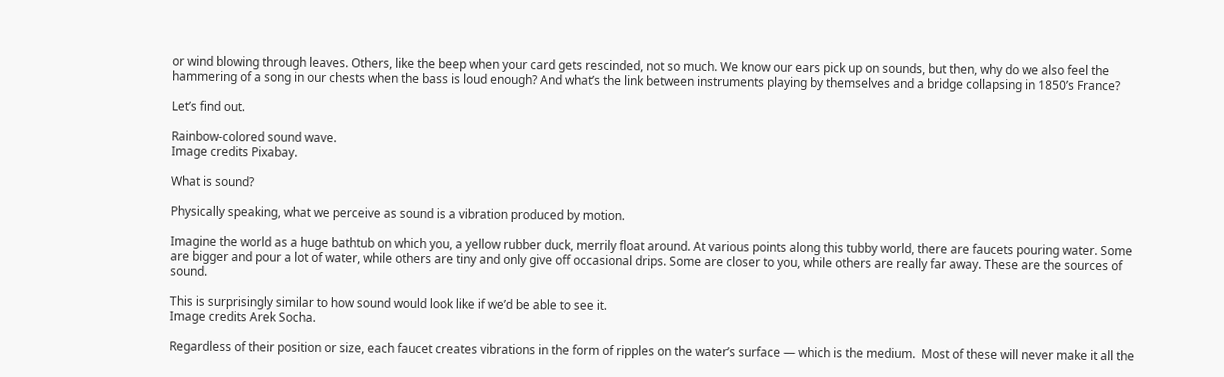or wind blowing through leaves. Others, like the beep when your card gets rescinded, not so much. We know our ears pick up on sounds, but then, why do we also feel the hammering of a song in our chests when the bass is loud enough? And what’s the link between instruments playing by themselves and a bridge collapsing in 1850’s France?

Let’s find out.

Rainbow-colored sound wave.
Image credits Pixabay.

What is sound?

Physically speaking, what we perceive as sound is a vibration produced by motion.

Imagine the world as a huge bathtub on which you, a yellow rubber duck, merrily float around. At various points along this tubby world, there are faucets pouring water. Some are bigger and pour a lot of water, while others are tiny and only give off occasional drips. Some are closer to you, while others are really far away. These are the sources of sound.

This is surprisingly similar to how sound would look like if we’d be able to see it.
Image credits Arek Socha.

Regardless of their position or size, each faucet creates vibrations in the form of ripples on the water’s surface — which is the medium.  Most of these will never make it all the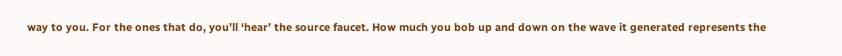way to you. For the ones that do, you’ll ‘hear’ the source faucet. How much you bob up and down on the wave it generated represents the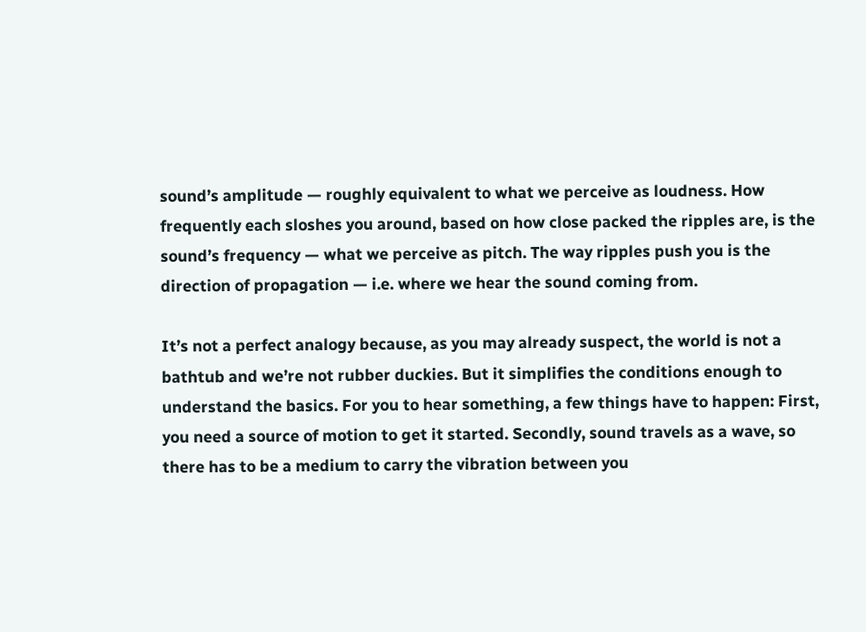sound’s amplitude — roughly equivalent to what we perceive as loudness. How frequently each sloshes you around, based on how close packed the ripples are, is the sound’s frequency — what we perceive as pitch. The way ripples push you is the direction of propagation — i.e. where we hear the sound coming from.

It’s not a perfect analogy because, as you may already suspect, the world is not a bathtub and we’re not rubber duckies. But it simplifies the conditions enough to understand the basics. For you to hear something, a few things have to happen: First, you need a source of motion to get it started. Secondly, sound travels as a wave, so there has to be a medium to carry the vibration between you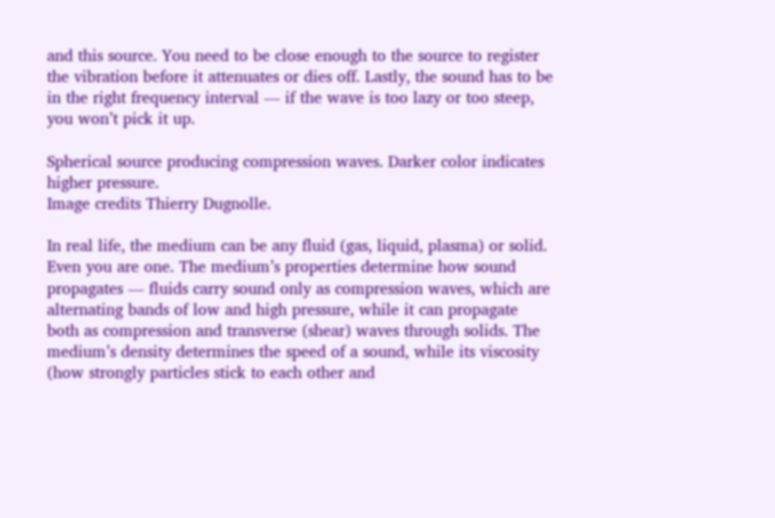and this source. You need to be close enough to the source to register the vibration before it attenuates or dies off. Lastly, the sound has to be in the right frequency interval — if the wave is too lazy or too steep, you won’t pick it up.

Spherical source producing compression waves. Darker color indicates higher pressure.
Image credits Thierry Dugnolle.

In real life, the medium can be any fluid (gas, liquid, plasma) or solid. Even you are one. The medium’s properties determine how sound propagates — fluids carry sound only as compression waves, which are alternating bands of low and high pressure, while it can propagate both as compression and transverse (shear) waves through solids. The medium’s density determines the speed of a sound, while its viscosity (how strongly particles stick to each other and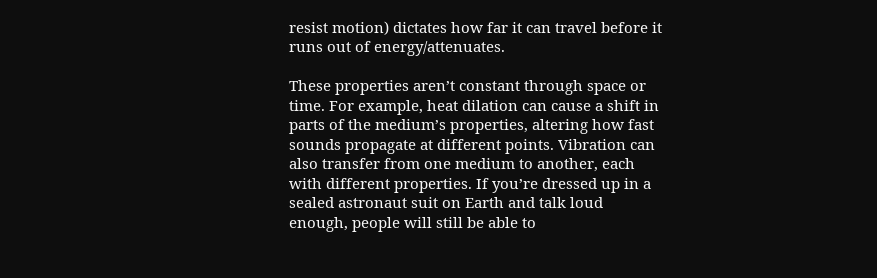resist motion) dictates how far it can travel before it runs out of energy/attenuates.

These properties aren’t constant through space or time. For example, heat dilation can cause a shift in parts of the medium’s properties, altering how fast sounds propagate at different points. Vibration can also transfer from one medium to another, each with different properties. If you’re dressed up in a sealed astronaut suit on Earth and talk loud enough, people will still be able to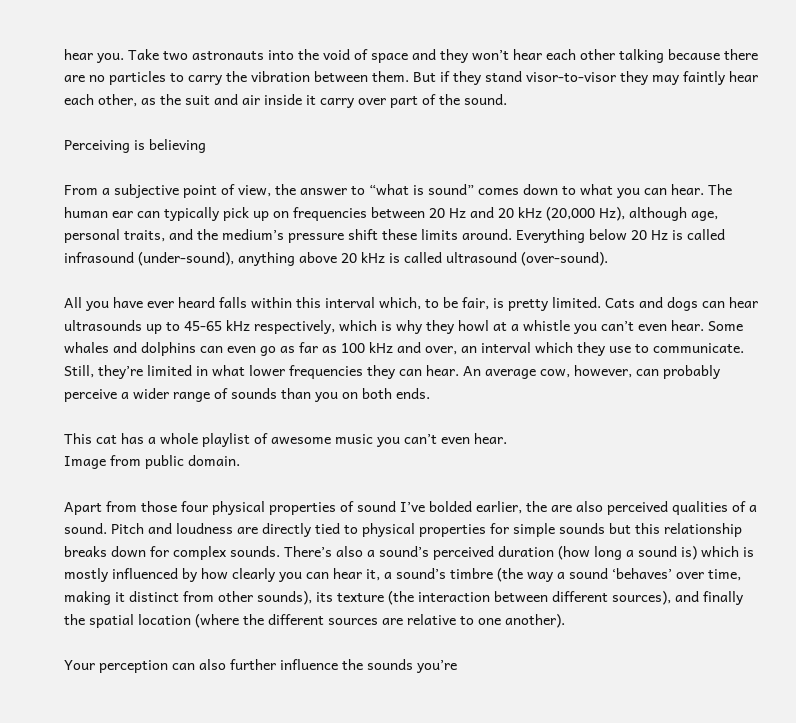hear you. Take two astronauts into the void of space and they won’t hear each other talking because there are no particles to carry the vibration between them. But if they stand visor-to-visor they may faintly hear each other, as the suit and air inside it carry over part of the sound.

Perceiving is believing

From a subjective point of view, the answer to “what is sound” comes down to what you can hear. The human ear can typically pick up on frequencies between 20 Hz and 20 kHz (20,000 Hz), although age, personal traits, and the medium’s pressure shift these limits around. Everything below 20 Hz is called infrasound (under-sound), anything above 20 kHz is called ultrasound (over-sound).

All you have ever heard falls within this interval which, to be fair, is pretty limited. Cats and dogs can hear ultrasounds up to 45-65 kHz respectively, which is why they howl at a whistle you can’t even hear. Some whales and dolphins can even go as far as 100 kHz and over, an interval which they use to communicate. Still, they’re limited in what lower frequencies they can hear. An average cow, however, can probably perceive a wider range of sounds than you on both ends.

This cat has a whole playlist of awesome music you can’t even hear.
Image from public domain.

Apart from those four physical properties of sound I’ve bolded earlier, the are also perceived qualities of a sound. Pitch and loudness are directly tied to physical properties for simple sounds but this relationship breaks down for complex sounds. There’s also a sound’s perceived duration (how long a sound is) which is mostly influenced by how clearly you can hear it, a sound’s timbre (the way a sound ‘behaves’ over time, making it distinct from other sounds), its texture (the interaction between different sources), and finally the spatial location (where the different sources are relative to one another).

Your perception can also further influence the sounds you’re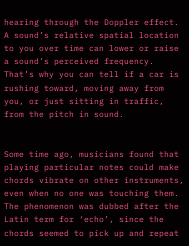hearing through the Doppler effect. A sound’s relative spatial location to you over time can lower or raise a sound’s perceived frequency. That’s why you can tell if a car is rushing toward, moving away from you, or just sitting in traffic, from the pitch in sound.


Some time ago, musicians found that playing particular notes could make chords vibrate on other instruments, even when no one was touching them. The phenomenon was dubbed after the Latin term for ‘echo’, since the chords seemed to pick up and repeat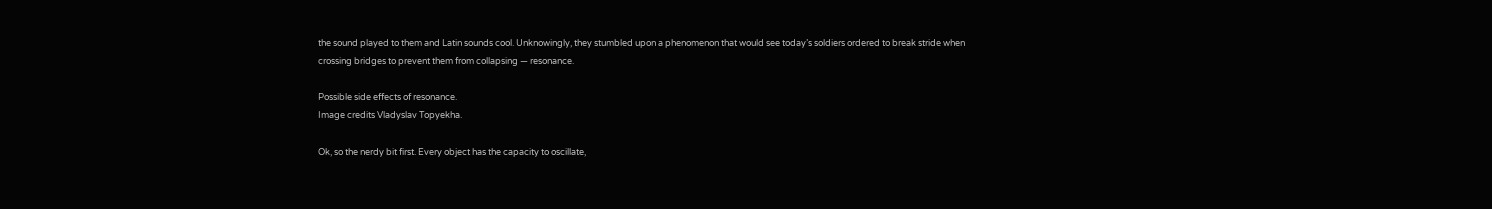the sound played to them and Latin sounds cool. Unknowingly, they stumbled upon a phenomenon that would see today’s soldiers ordered to break stride when crossing bridges to prevent them from collapsing — resonance.

Possible side effects of resonance.
Image credits Vladyslav Topyekha.

Ok, so the nerdy bit first. Every object has the capacity to oscillate,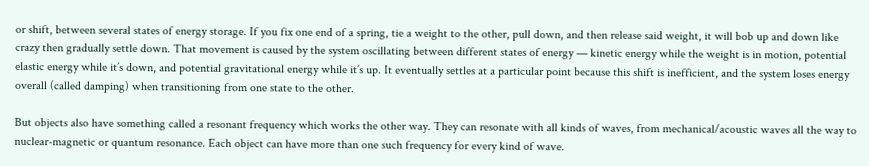or shift, between several states of energy storage. If you fix one end of a spring, tie a weight to the other, pull down, and then release said weight, it will bob up and down like crazy then gradually settle down. That movement is caused by the system oscillating between different states of energy — kinetic energy while the weight is in motion, potential elastic energy while it’s down, and potential gravitational energy while it’s up. It eventually settles at a particular point because this shift is inefficient, and the system loses energy overall (called damping) when transitioning from one state to the other.

But objects also have something called a resonant frequency which works the other way. They can resonate with all kinds of waves, from mechanical/acoustic waves all the way to nuclear-magnetic or quantum resonance. Each object can have more than one such frequency for every kind of wave.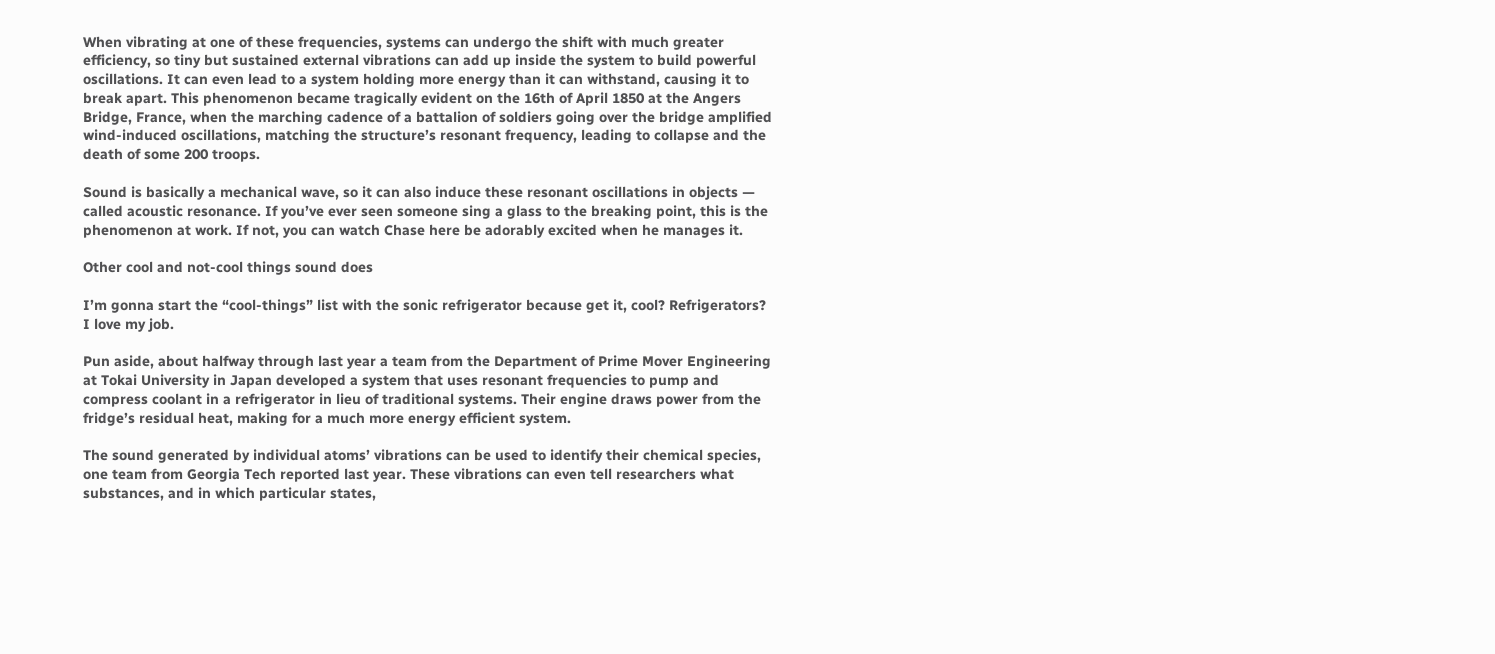When vibrating at one of these frequencies, systems can undergo the shift with much greater efficiency, so tiny but sustained external vibrations can add up inside the system to build powerful oscillations. It can even lead to a system holding more energy than it can withstand, causing it to break apart. This phenomenon became tragically evident on the 16th of April 1850 at the Angers Bridge, France, when the marching cadence of a battalion of soldiers going over the bridge amplified wind-induced oscillations, matching the structure’s resonant frequency, leading to collapse and the death of some 200 troops.

Sound is basically a mechanical wave, so it can also induce these resonant oscillations in objects — called acoustic resonance. If you’ve ever seen someone sing a glass to the breaking point, this is the phenomenon at work. If not, you can watch Chase here be adorably excited when he manages it.

Other cool and not-cool things sound does

I’m gonna start the “cool-things” list with the sonic refrigerator because get it, cool? Refrigerators? I love my job.

Pun aside, about halfway through last year a team from the Department of Prime Mover Engineering at Tokai University in Japan developed a system that uses resonant frequencies to pump and compress coolant in a refrigerator in lieu of traditional systems. Their engine draws power from the fridge’s residual heat, making for a much more energy efficient system.

The sound generated by individual atoms’ vibrations can be used to identify their chemical species, one team from Georgia Tech reported last year. These vibrations can even tell researchers what substances, and in which particular states,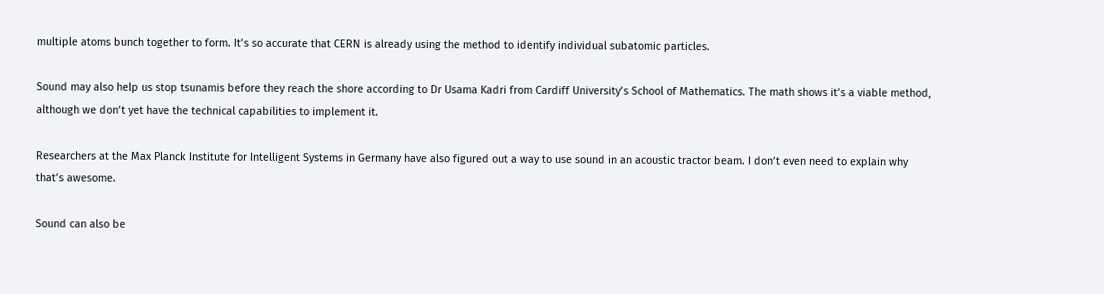multiple atoms bunch together to form. It’s so accurate that CERN is already using the method to identify individual subatomic particles.

Sound may also help us stop tsunamis before they reach the shore according to Dr Usama Kadri from Cardiff University’s School of Mathematics. The math shows it’s a viable method, although we don’t yet have the technical capabilities to implement it.

Researchers at the Max Planck Institute for Intelligent Systems in Germany have also figured out a way to use sound in an acoustic tractor beam. I don’t even need to explain why that’s awesome.

Sound can also be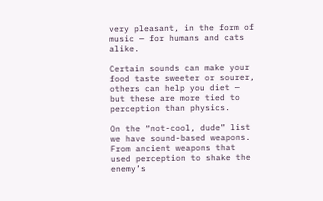very pleasant, in the form of music — for humans and cats alike.

Certain sounds can make your food taste sweeter or sourer, others can help you diet — but these are more tied to perception than physics.

On the “not-cool, dude” list we have sound-based weapons. From ancient weapons that used perception to shake the enemy’s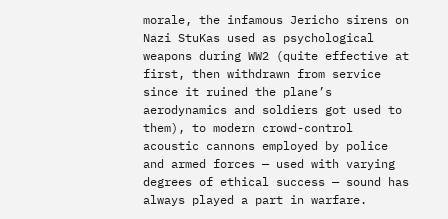morale, the infamous Jericho sirens on Nazi StuKas used as psychological weapons during WW2 (quite effective at first, then withdrawn from service since it ruined the plane’s aerodynamics and soldiers got used to them), to modern crowd-control acoustic cannons employed by police and armed forces — used with varying degrees of ethical success — sound has always played a part in warfare.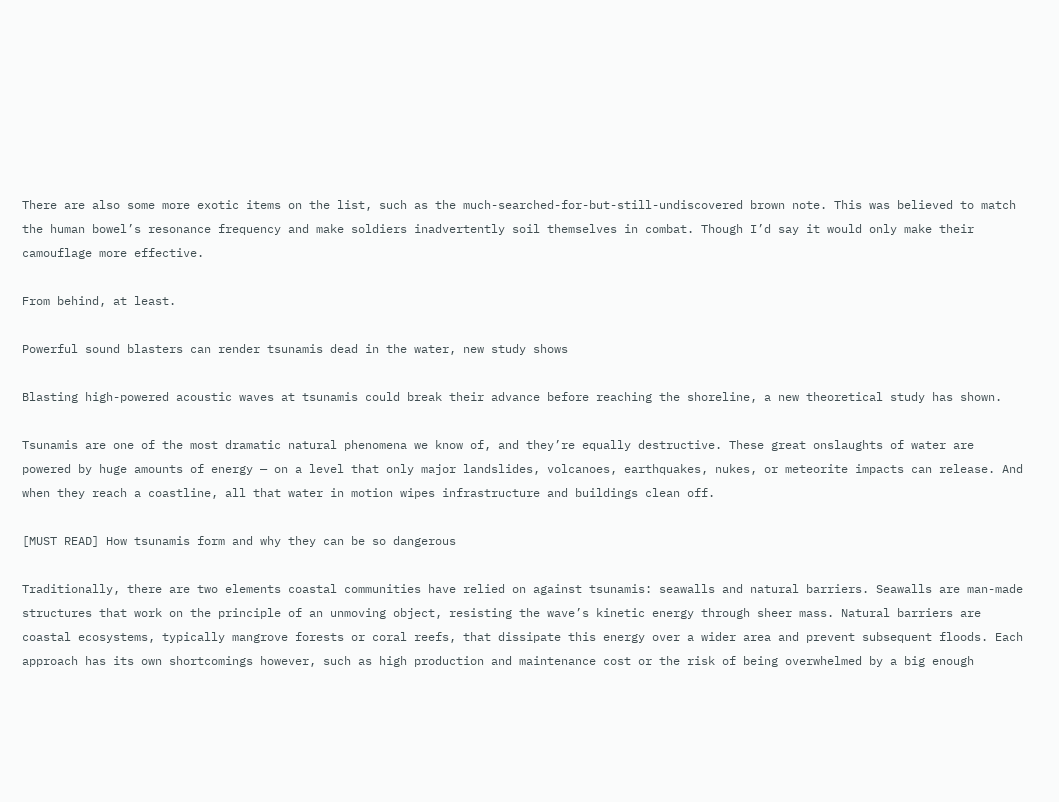There are also some more exotic items on the list, such as the much-searched-for-but-still-undiscovered brown note. This was believed to match the human bowel’s resonance frequency and make soldiers inadvertently soil themselves in combat. Though I’d say it would only make their camouflage more effective.

From behind, at least.

Powerful sound blasters can render tsunamis dead in the water, new study shows

Blasting high-powered acoustic waves at tsunamis could break their advance before reaching the shoreline, a new theoretical study has shown.

Tsunamis are one of the most dramatic natural phenomena we know of, and they’re equally destructive. These great onslaughts of water are powered by huge amounts of energy — on a level that only major landslides, volcanoes, earthquakes, nukes, or meteorite impacts can release. And when they reach a coastline, all that water in motion wipes infrastructure and buildings clean off.

[MUST READ] How tsunamis form and why they can be so dangerous

Traditionally, there are two elements coastal communities have relied on against tsunamis: seawalls and natural barriers. Seawalls are man-made structures that work on the principle of an unmoving object, resisting the wave’s kinetic energy through sheer mass. Natural barriers are coastal ecosystems, typically mangrove forests or coral reefs, that dissipate this energy over a wider area and prevent subsequent floods. Each approach has its own shortcomings however, such as high production and maintenance cost or the risk of being overwhelmed by a big enough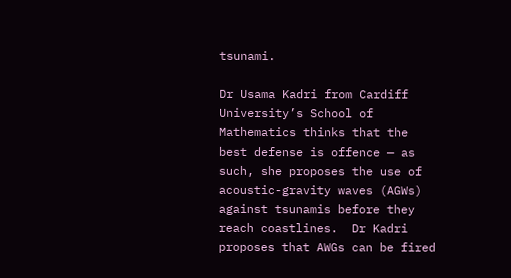tsunami.

Dr Usama Kadri from Cardiff University’s School of Mathematics thinks that the best defense is offence — as such, she proposes the use of acoustic-gravity waves (AGWs) against tsunamis before they reach coastlines.  Dr Kadri proposes that AWGs can be fired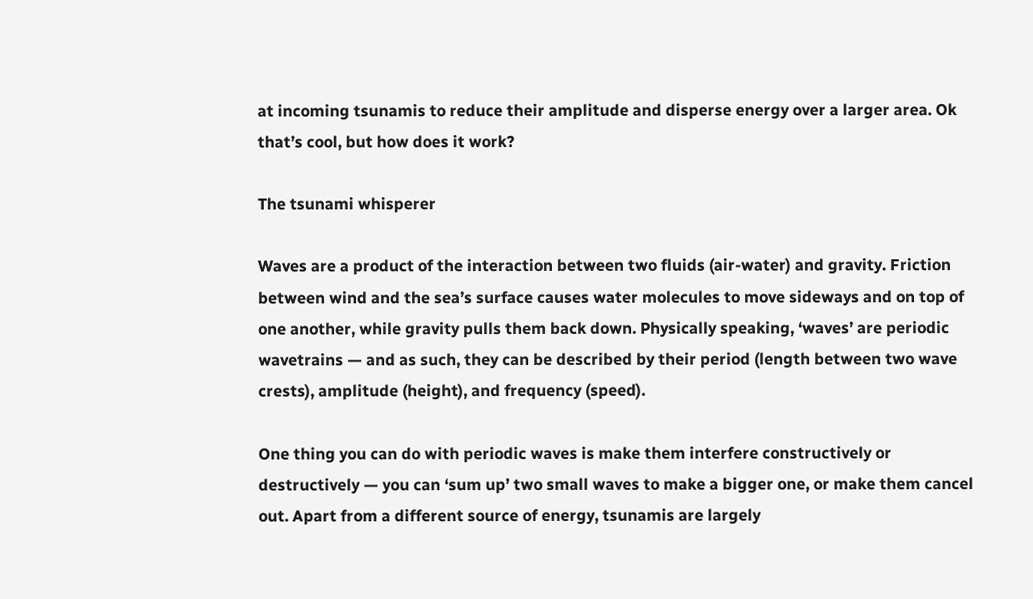at incoming tsunamis to reduce their amplitude and disperse energy over a larger area. Ok that’s cool, but how does it work?

The tsunami whisperer

Waves are a product of the interaction between two fluids (air-water) and gravity. Friction between wind and the sea’s surface causes water molecules to move sideways and on top of one another, while gravity pulls them back down. Physically speaking, ‘waves’ are periodic wavetrains — and as such, they can be described by their period (length between two wave crests), amplitude (height), and frequency (speed).

One thing you can do with periodic waves is make them interfere constructively or destructively — you can ‘sum up’ two small waves to make a bigger one, or make them cancel out. Apart from a different source of energy, tsunamis are largely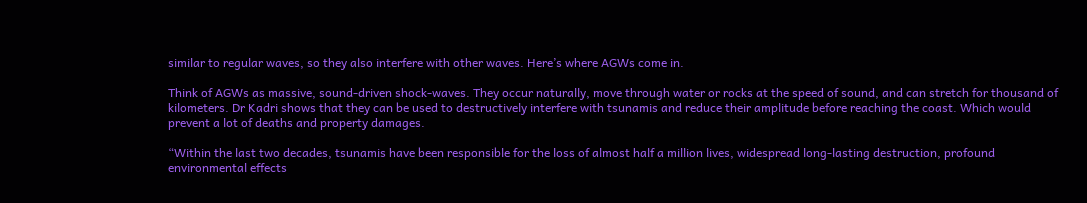similar to regular waves, so they also interfere with other waves. Here’s where AGWs come in.

Think of AGWs as massive, sound-driven shock-waves. They occur naturally, move through water or rocks at the speed of sound, and can stretch for thousand of kilometers. Dr Kadri shows that they can be used to destructively interfere with tsunamis and reduce their amplitude before reaching the coast. Which would prevent a lot of deaths and property damages.

“Within the last two decades, tsunamis have been responsible for the loss of almost half a million lives, widespread long-lasting destruction, profound environmental effects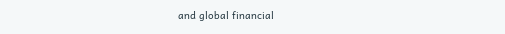and global financial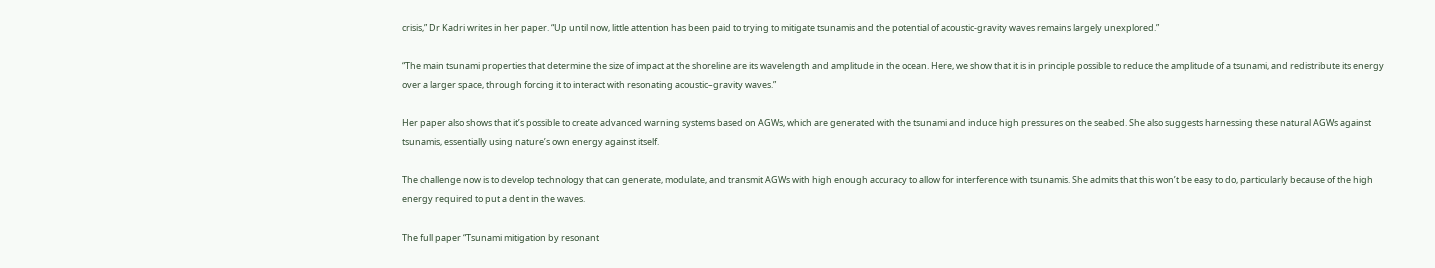crisis,” Dr Kadri writes in her paper. “Up until now, little attention has been paid to trying to mitigate tsunamis and the potential of acoustic-gravity waves remains largely unexplored.”

“The main tsunami properties that determine the size of impact at the shoreline are its wavelength and amplitude in the ocean. Here, we show that it is in principle possible to reduce the amplitude of a tsunami, and redistribute its energy over a larger space, through forcing it to interact with resonating acoustic–gravity waves.”

Her paper also shows that it’s possible to create advanced warning systems based on AGWs, which are generated with the tsunami and induce high pressures on the seabed. She also suggests harnessing these natural AGWs against tsunamis, essentially using nature’s own energy against itself.

The challenge now is to develop technology that can generate, modulate, and transmit AGWs with high enough accuracy to allow for interference with tsunamis. She admits that this won’t be easy to do, particularly because of the high energy required to put a dent in the waves.

The full paper “Tsunami mitigation by resonant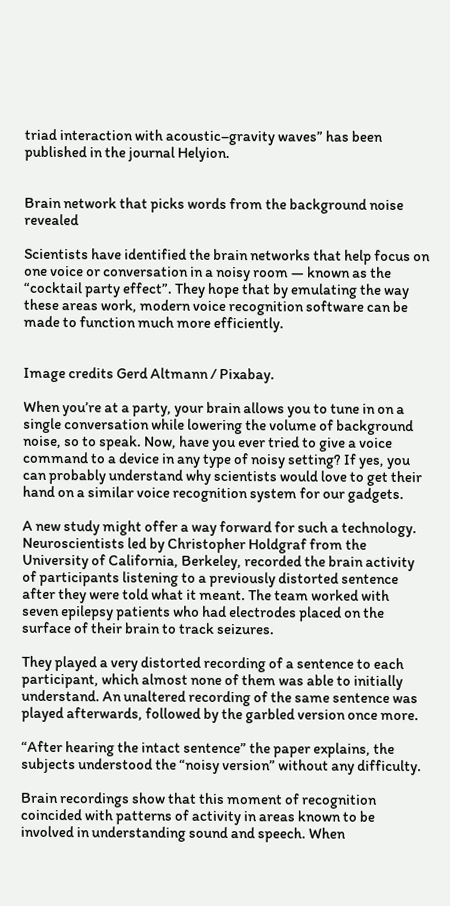triad interaction with acoustic–gravity waves” has been published in the journal Helyion.


Brain network that picks words from the background noise revealed

Scientists have identified the brain networks that help focus on one voice or conversation in a noisy room — known as the “cocktail party effect”. They hope that by emulating the way these areas work, modern voice recognition software can be made to function much more efficiently.


Image credits Gerd Altmann / Pixabay.

When you’re at a party, your brain allows you to tune in on a single conversation while lowering the volume of background noise, so to speak. Now, have you ever tried to give a voice command to a device in any type of noisy setting? If yes, you can probably understand why scientists would love to get their hand on a similar voice recognition system for our gadgets.

A new study might offer a way forward for such a technology. Neuroscientists led by Christopher Holdgraf from the University of California, Berkeley, recorded the brain activity of participants listening to a previously distorted sentence after they were told what it meant. The team worked with seven epilepsy patients who had electrodes placed on the surface of their brain to track seizures.

They played a very distorted recording of a sentence to each participant, which almost none of them was able to initially understand. An unaltered recording of the same sentence was played afterwards, followed by the garbled version once more.

“After hearing the intact sentence” the paper explains, the subjects understood the “noisy version” without any difficulty.

Brain recordings show that this moment of recognition coincided with patterns of activity in areas known to be involved in understanding sound and speech. When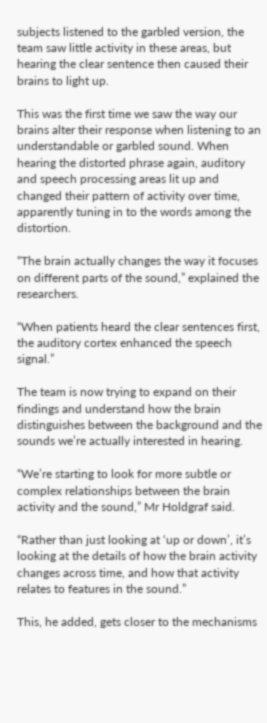subjects listened to the garbled version, the team saw little activity in these areas, but hearing the clear sentence then caused their brains to light up.

This was the first time we saw the way our brains alter their response when listening to an understandable or garbled sound. When hearing the distorted phrase again, auditory and speech processing areas lit up and changed their pattern of activity over time, apparently tuning in to the words among the distortion.

“The brain actually changes the way it focuses on different parts of the sound,” explained the researchers.

“When patients heard the clear sentences first, the auditory cortex enhanced the speech signal.”

The team is now trying to expand on their findings and understand how the brain distinguishes between the background and the sounds we’re actually interested in hearing.

“We’re starting to look for more subtle or complex relationships between the brain activity and the sound,” Mr Holdgraf said.

“Rather than just looking at ‘up or down’, it’s looking at the details of how the brain activity changes across time, and how that activity relates to features in the sound.”

This, he added, gets closer to the mechanisms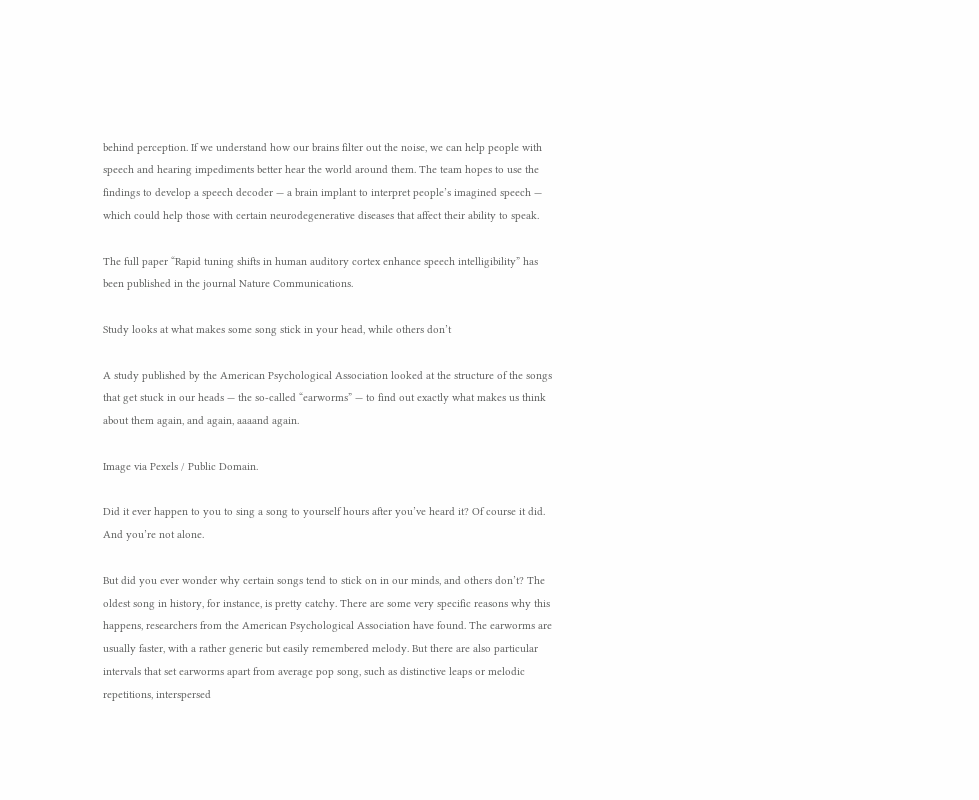behind perception. If we understand how our brains filter out the noise, we can help people with speech and hearing impediments better hear the world around them. The team hopes to use the findings to develop a speech decoder — a brain implant to interpret people’s imagined speech — which could help those with certain neurodegenerative diseases that affect their ability to speak.

The full paper “Rapid tuning shifts in human auditory cortex enhance speech intelligibility” has been published in the journal Nature Communications.

Study looks at what makes some song stick in your head, while others don’t

A study published by the American Psychological Association looked at the structure of the songs that get stuck in our heads — the so-called “earworms” — to find out exactly what makes us think about them again, and again, aaaand again.

Image via Pexels / Public Domain.

Did it ever happen to you to sing a song to yourself hours after you’ve heard it? Of course it did. And you’re not alone.

But did you ever wonder why certain songs tend to stick on in our minds, and others don’t? The oldest song in history, for instance, is pretty catchy. There are some very specific reasons why this happens, researchers from the American Psychological Association have found. The earworms are usually faster, with a rather generic but easily remembered melody. But there are also particular intervals that set earworms apart from average pop song, such as distinctive leaps or melodic repetitions, interspersed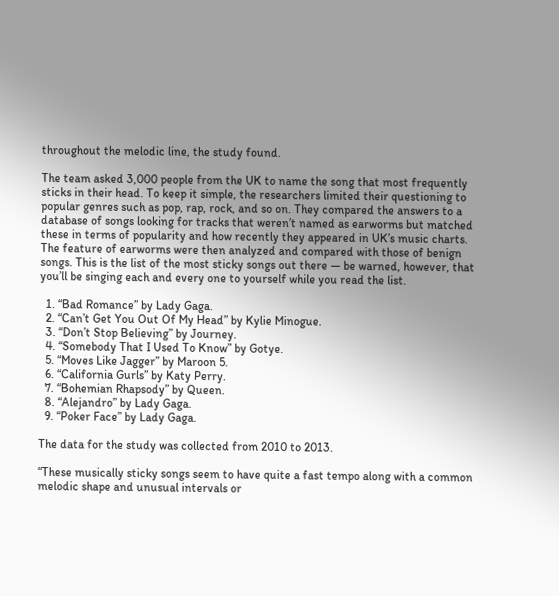throughout the melodic line, the study found.

The team asked 3,000 people from the UK to name the song that most frequently sticks in their head. To keep it simple, the researchers limited their questioning to popular genres such as pop, rap, rock, and so on. They compared the answers to a database of songs looking for tracks that weren’t named as earworms but matched these in terms of popularity and how recently they appeared in UK’s music charts. The feature of earworms were then analyzed and compared with those of benign songs. This is the list of the most sticky songs out there — be warned, however, that you’ll be singing each and every one to yourself while you read the list.

  1. “Bad Romance” by Lady Gaga.
  2. “Can’t Get You Out Of My Head” by Kylie Minogue.
  3. “Don’t Stop Believing” by Journey.
  4. “Somebody That I Used To Know” by Gotye.
  5. “Moves Like Jagger” by Maroon 5.
  6. “California Gurls” by Katy Perry.
  7. “Bohemian Rhapsody” by Queen.
  8. “Alejandro” by Lady Gaga.
  9. “Poker Face” by Lady Gaga.

The data for the study was collected from 2010 to 2013.

“These musically sticky songs seem to have quite a fast tempo along with a common melodic shape and unusual intervals or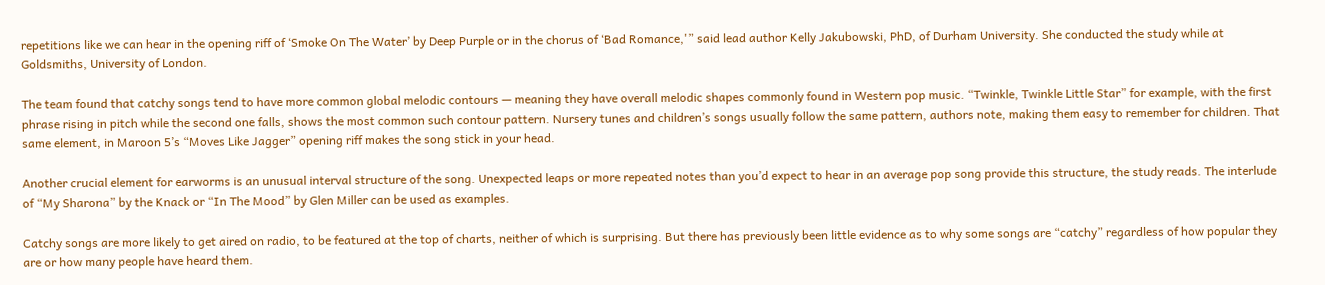repetitions like we can hear in the opening riff of ‘Smoke On The Water’ by Deep Purple or in the chorus of ‘Bad Romance,'” said lead author Kelly Jakubowski, PhD, of Durham University. She conducted the study while at Goldsmiths, University of London.

The team found that catchy songs tend to have more common global melodic contours — meaning they have overall melodic shapes commonly found in Western pop music. “Twinkle, Twinkle Little Star” for example, with the first phrase rising in pitch while the second one falls, shows the most common such contour pattern. Nursery tunes and children’s songs usually follow the same pattern, authors note, making them easy to remember for children. That same element, in Maroon 5’s “Moves Like Jagger” opening riff makes the song stick in your head.

Another crucial element for earworms is an unusual interval structure of the song. Unexpected leaps or more repeated notes than you’d expect to hear in an average pop song provide this structure, the study reads. The interlude of “My Sharona” by the Knack or “In The Mood” by Glen Miller can be used as examples.

Catchy songs are more likely to get aired on radio, to be featured at the top of charts, neither of which is surprising. But there has previously been little evidence as to why some songs are “catchy” regardless of how popular they are or how many people have heard them.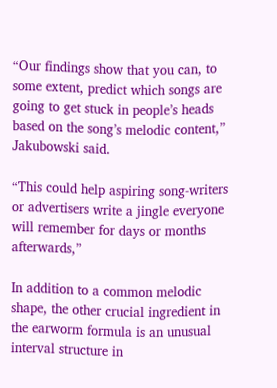“Our findings show that you can, to some extent, predict which songs are going to get stuck in people’s heads based on the song’s melodic content,” Jakubowski said.

“This could help aspiring song-writers or advertisers write a jingle everyone will remember for days or months afterwards,”

In addition to a common melodic shape, the other crucial ingredient in the earworm formula is an unusual interval structure in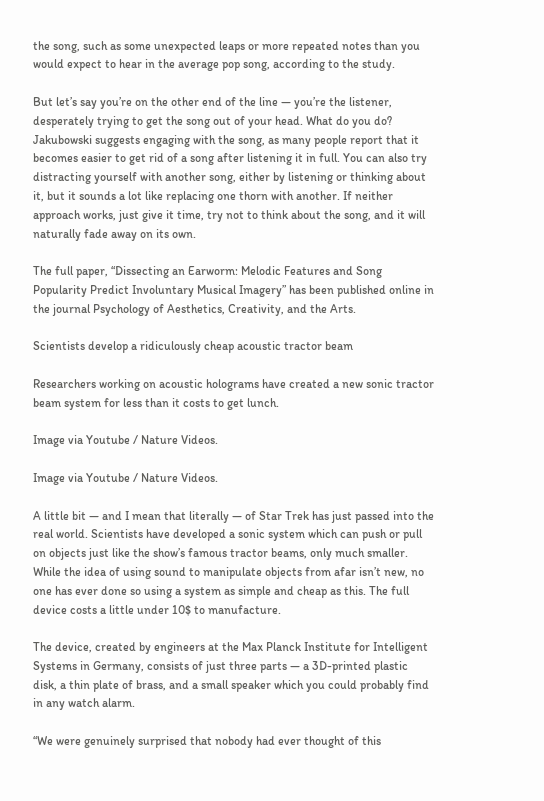the song, such as some unexpected leaps or more repeated notes than you would expect to hear in the average pop song, according to the study.

But let’s say you’re on the other end of the line — you’re the listener, desperately trying to get the song out of your head. What do you do? Jakubowski suggests engaging with the song, as many people report that it becomes easier to get rid of a song after listening it in full. You can also try distracting yourself with another song, either by listening or thinking about it, but it sounds a lot like replacing one thorn with another. If neither approach works, just give it time, try not to think about the song, and it will naturally fade away on its own.

The full paper, “Dissecting an Earworm: Melodic Features and Song Popularity Predict Involuntary Musical Imagery” has been published online in the journal Psychology of Aesthetics, Creativity, and the Arts.

Scientists develop a ridiculously cheap acoustic tractor beam

Researchers working on acoustic holograms have created a new sonic tractor beam system for less than it costs to get lunch.

Image via Youtube / Nature Videos.

Image via Youtube / Nature Videos.

A little bit — and I mean that literally — of Star Trek has just passed into the real world. Scientists have developed a sonic system which can push or pull on objects just like the show’s famous tractor beams, only much smaller. While the idea of using sound to manipulate objects from afar isn’t new, no one has ever done so using a system as simple and cheap as this. The full device costs a little under 10$ to manufacture.

The device, created by engineers at the Max Planck Institute for Intelligent Systems in Germany, consists of just three parts — a 3D-printed plastic disk, a thin plate of brass, and a small speaker which you could probably find in any watch alarm.

“We were genuinely surprised that nobody had ever thought of this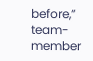before,” team-member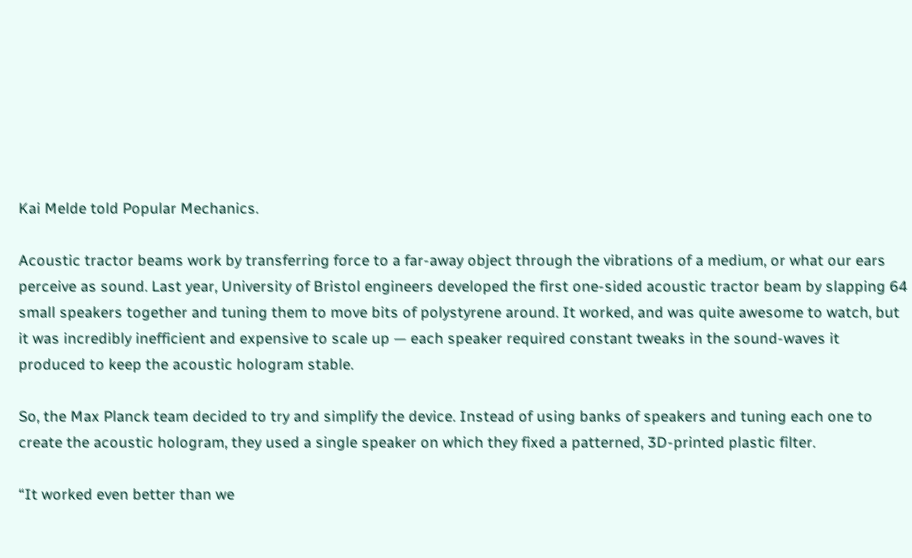Kai Melde told Popular Mechanics.

Acoustic tractor beams work by transferring force to a far-away object through the vibrations of a medium, or what our ears perceive as sound. Last year, University of Bristol engineers developed the first one-sided acoustic tractor beam by slapping 64 small speakers together and tuning them to move bits of polystyrene around. It worked, and was quite awesome to watch, but it was incredibly inefficient and expensive to scale up — each speaker required constant tweaks in the sound-waves it produced to keep the acoustic hologram stable.

So, the Max Planck team decided to try and simplify the device. Instead of using banks of speakers and tuning each one to create the acoustic hologram, they used a single speaker on which they fixed a patterned, 3D-printed plastic filter.

“It worked even better than we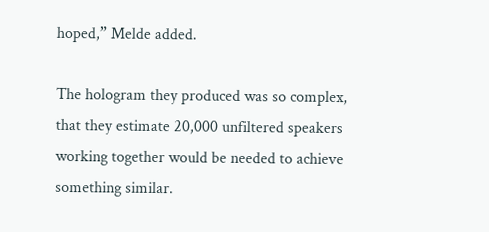hoped,” Melde added.

The hologram they produced was so complex, that they estimate 20,000 unfiltered speakers working together would be needed to achieve something similar.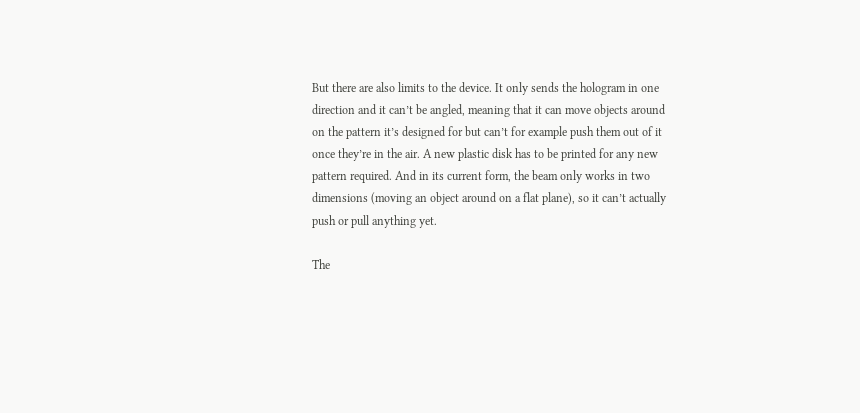But there are also limits to the device. It only sends the hologram in one direction and it can’t be angled, meaning that it can move objects around on the pattern it’s designed for but can’t for example push them out of it once they’re in the air. A new plastic disk has to be printed for any new pattern required. And in its current form, the beam only works in two dimensions (moving an object around on a flat plane), so it can’t actually push or pull anything yet.

The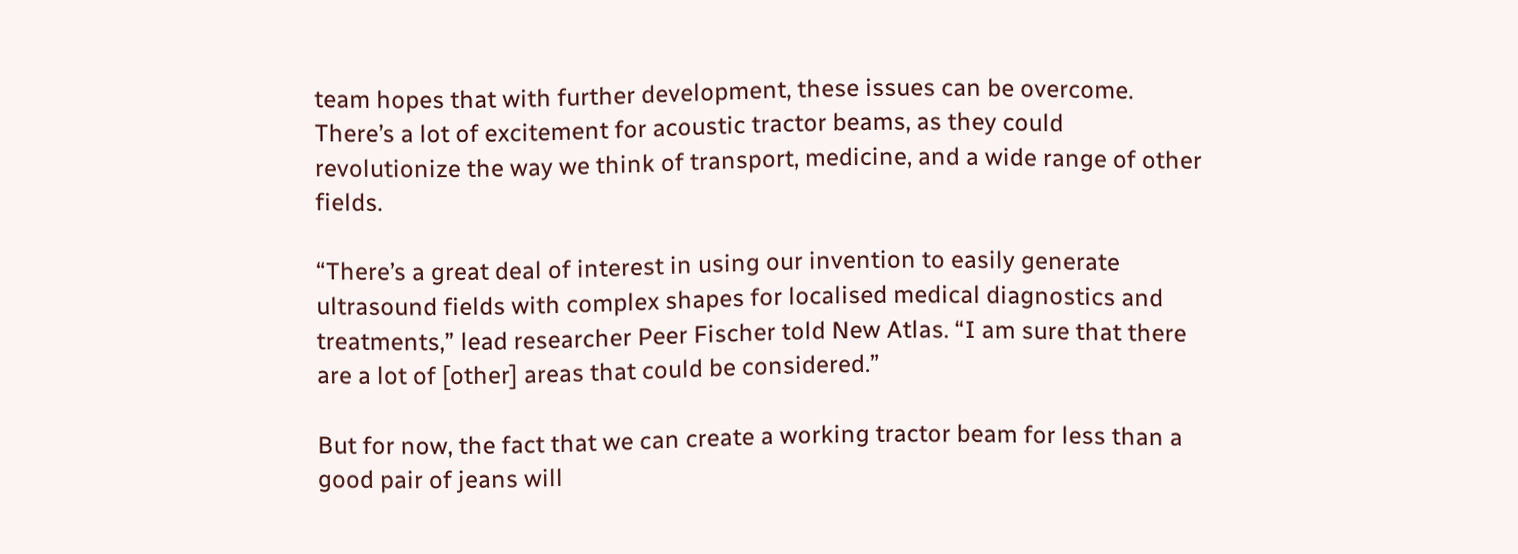team hopes that with further development, these issues can be overcome. There’s a lot of excitement for acoustic tractor beams, as they could revolutionize the way we think of transport, medicine, and a wide range of other fields.

“There’s a great deal of interest in using our invention to easily generate ultrasound fields with complex shapes for localised medical diagnostics and treatments,” lead researcher Peer Fischer told New Atlas. “I am sure that there are a lot of [other] areas that could be considered.”

But for now, the fact that we can create a working tractor beam for less than a good pair of jeans will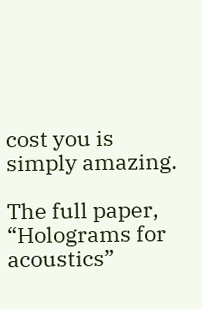cost you is simply amazing.

The full paper, “Holograms for acoustics”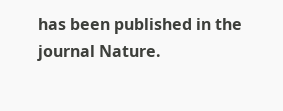has been published in the journal Nature.